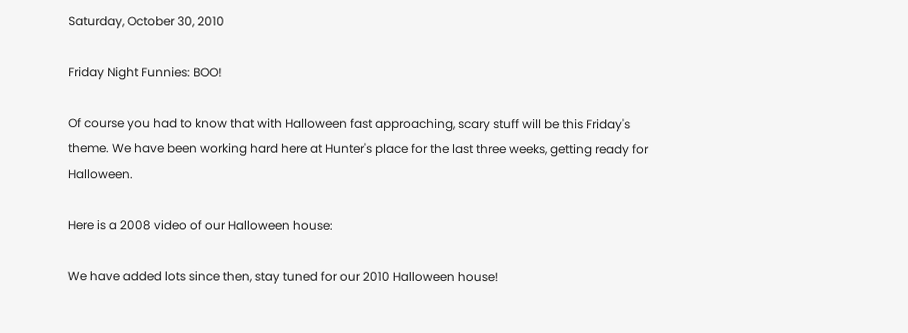Saturday, October 30, 2010

Friday Night Funnies: BOO!

Of course you had to know that with Halloween fast approaching, scary stuff will be this Friday's theme. We have been working hard here at Hunter's place for the last three weeks, getting ready for Halloween.

Here is a 2008 video of our Halloween house:

We have added lots since then, stay tuned for our 2010 Halloween house!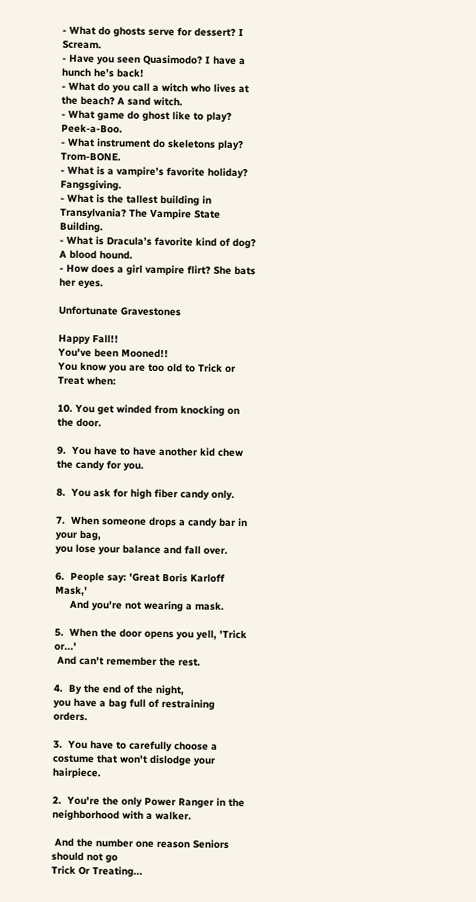- What do ghosts serve for dessert? I Scream.
- Have you seen Quasimodo? I have a hunch he’s back!
- What do you call a witch who lives at the beach? A sand witch.
- What game do ghost like to play? Peek-a-Boo.
- What instrument do skeletons play? Trom-BONE.
- What is a vampire’s favorite holiday? Fangsgiving.
- What is the tallest building in Transylvania? The Vampire State Building.
- What is Dracula’s favorite kind of dog? A blood hound.
- How does a girl vampire flirt? She bats her eyes.

Unfortunate Gravestones

Happy Fall!!
You've been Mooned!!
You know you are too old to Trick or Treat when:

10. You get winded from knocking on the door.

9.  You have to have another kid chew the candy for you.

8.  You ask for high fiber candy only.

7.  When someone drops a candy bar in your bag,
you lose your balance and fall over.

6.  People say: 'Great Boris Karloff Mask,'
     And you're not wearing a mask.

5.  When the door opens you yell, 'Trick or...'
 And can't remember the rest.

4.  By the end of the night,
you have a bag full of restraining orders.

3.  You have to carefully choose a costume that won't dislodge your hairpiece.

2.  You're the only Power Ranger in the
neighborhood with a walker.

 And the number one reason Seniors should not go
Trick Or Treating...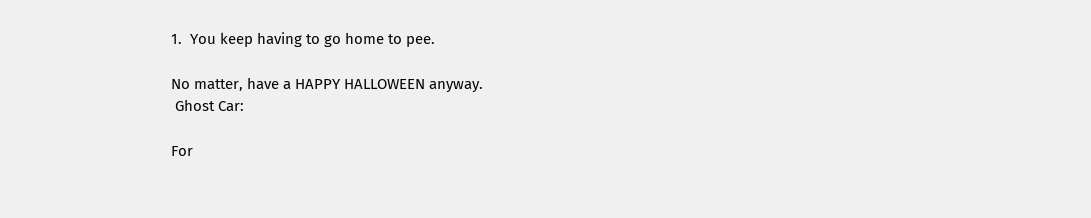1.  You keep having to go home to pee.

No matter, have a HAPPY HALLOWEEN anyway.
 Ghost Car:

For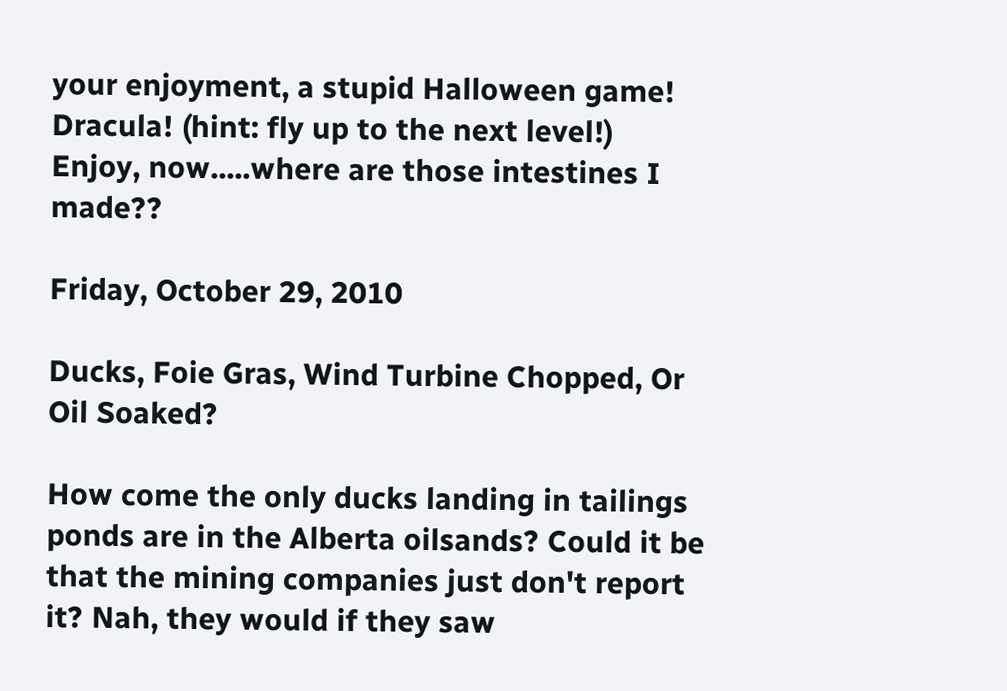your enjoyment, a stupid Halloween game! Dracula! (hint: fly up to the next level!)
Enjoy, now.....where are those intestines I made??

Friday, October 29, 2010

Ducks, Foie Gras, Wind Turbine Chopped, Or Oil Soaked?

How come the only ducks landing in tailings ponds are in the Alberta oilsands? Could it be that the mining companies just don't report it? Nah, they would if they saw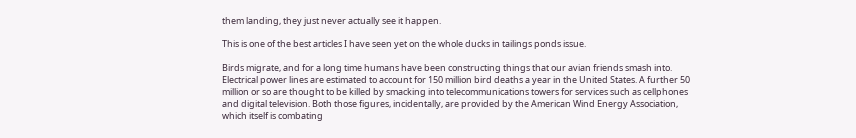them landing, they just never actually see it happen.

This is one of the best articles I have seen yet on the whole ducks in tailings ponds issue.

Birds migrate, and for a long time humans have been constructing things that our avian friends smash into. Electrical power lines are estimated to account for 150 million bird deaths a year in the United States. A further 50 million or so are thought to be killed by smacking into telecommunications towers for services such as cellphones and digital television. Both those figures, incidentally, are provided by the American Wind Energy Association, which itself is combating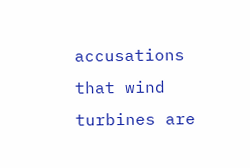accusations that wind turbines are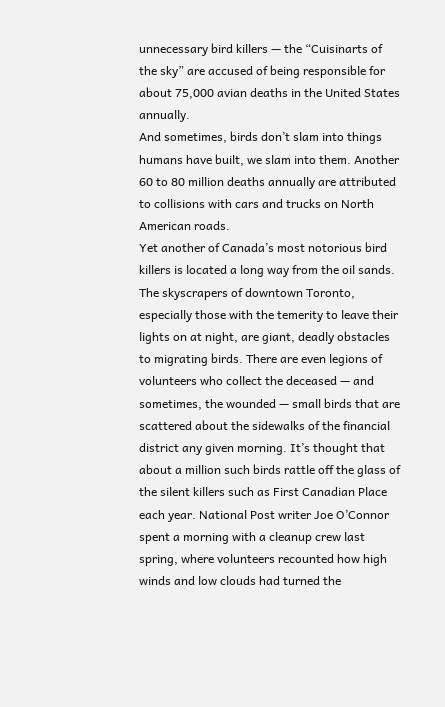unnecessary bird killers — the “Cuisinarts of the sky” are accused of being responsible for about 75,000 avian deaths in the United States annually.
And sometimes, birds don’t slam into things humans have built, we slam into them. Another 60 to 80 million deaths annually are attributed to collisions with cars and trucks on North American roads.
Yet another of Canada’s most notorious bird killers is located a long way from the oil sands. The skyscrapers of downtown Toronto, especially those with the temerity to leave their lights on at night, are giant, deadly obstacles to migrating birds. There are even legions of volunteers who collect the deceased — and sometimes, the wounded — small birds that are scattered about the sidewalks of the financial district any given morning. It’s thought that about a million such birds rattle off the glass of the silent killers such as First Canadian Place each year. National Post writer Joe O’Connor spent a morning with a cleanup crew last spring, where volunteers recounted how high winds and low clouds had turned the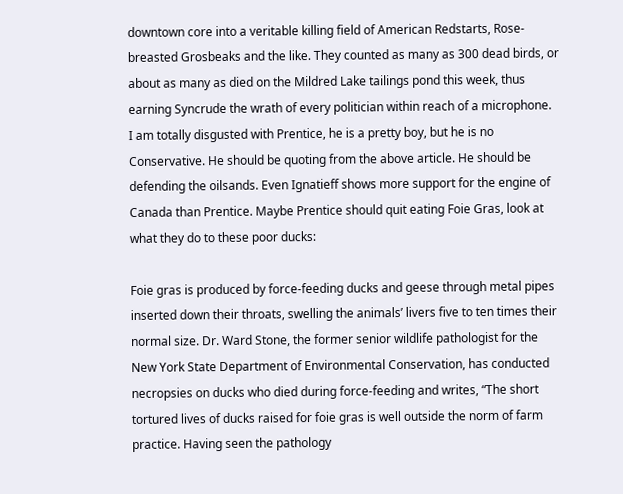downtown core into a veritable killing field of American Redstarts, Rose-breasted Grosbeaks and the like. They counted as many as 300 dead birds, or about as many as died on the Mildred Lake tailings pond this week, thus earning Syncrude the wrath of every politician within reach of a microphone.
I am totally disgusted with Prentice, he is a pretty boy, but he is no Conservative. He should be quoting from the above article. He should be defending the oilsands. Even Ignatieff shows more support for the engine of Canada than Prentice. Maybe Prentice should quit eating Foie Gras, look at what they do to these poor ducks:

Foie gras is produced by force-feeding ducks and geese through metal pipes inserted down their throats, swelling the animals’ livers five to ten times their normal size. Dr. Ward Stone, the former senior wildlife pathologist for the New York State Department of Environmental Conservation, has conducted necropsies on ducks who died during force-feeding and writes, “The short tortured lives of ducks raised for foie gras is well outside the norm of farm practice. Having seen the pathology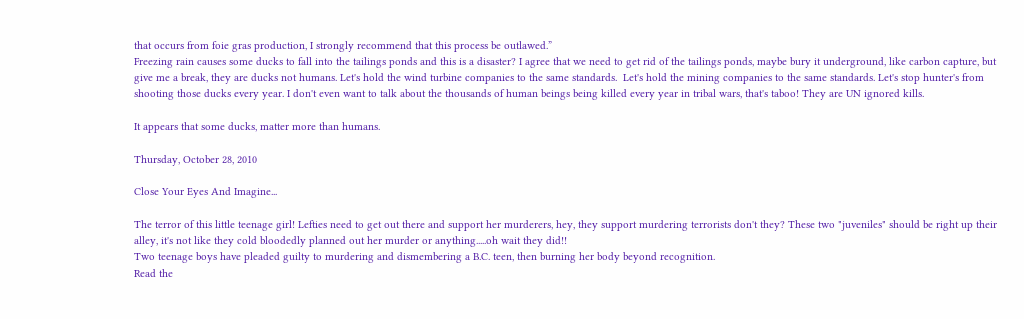that occurs from foie gras production, I strongly recommend that this process be outlawed.”
Freezing rain causes some ducks to fall into the tailings ponds and this is a disaster? I agree that we need to get rid of the tailings ponds, maybe bury it underground, like carbon capture, but give me a break, they are ducks not humans. Let's hold the wind turbine companies to the same standards.  Let's hold the mining companies to the same standards. Let's stop hunter's from shooting those ducks every year. I don't even want to talk about the thousands of human beings being killed every year in tribal wars, that's taboo! They are UN ignored kills.

It appears that some ducks, matter more than humans.

Thursday, October 28, 2010

Close Your Eyes And Imagine...

The terror of this little teenage girl! Lefties need to get out there and support her murderers, hey, they support murdering terrorists don't they? These two "juveniles" should be right up their alley, it's not like they cold bloodedly planned out her murder or anything.....oh wait they did!!
Two teenage boys have pleaded guilty to murdering and dismembering a B.C. teen, then burning her body beyond recognition.
Read the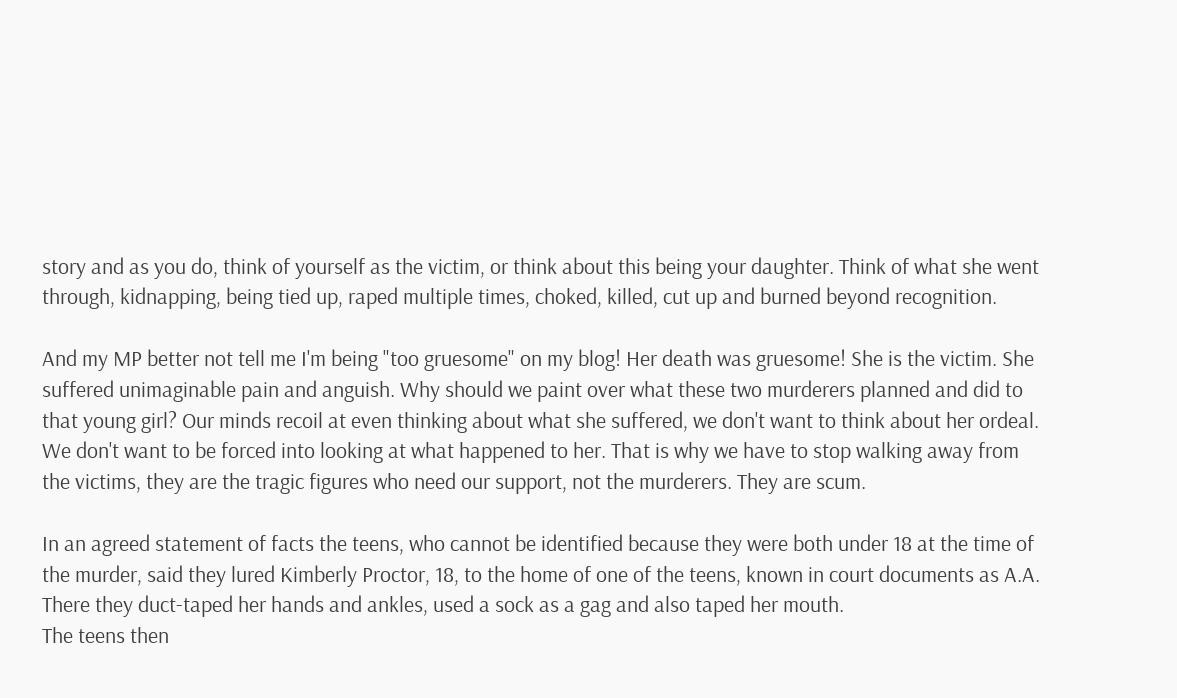story and as you do, think of yourself as the victim, or think about this being your daughter. Think of what she went through, kidnapping, being tied up, raped multiple times, choked, killed, cut up and burned beyond recognition.

And my MP better not tell me I'm being "too gruesome" on my blog! Her death was gruesome! She is the victim. She suffered unimaginable pain and anguish. Why should we paint over what these two murderers planned and did to that young girl? Our minds recoil at even thinking about what she suffered, we don't want to think about her ordeal. We don't want to be forced into looking at what happened to her. That is why we have to stop walking away from the victims, they are the tragic figures who need our support, not the murderers. They are scum.

In an agreed statement of facts the teens, who cannot be identified because they were both under 18 at the time of the murder, said they lured Kimberly Proctor, 18, to the home of one of the teens, known in court documents as A.A. There they duct-taped her hands and ankles, used a sock as a gag and also taped her mouth.
The teens then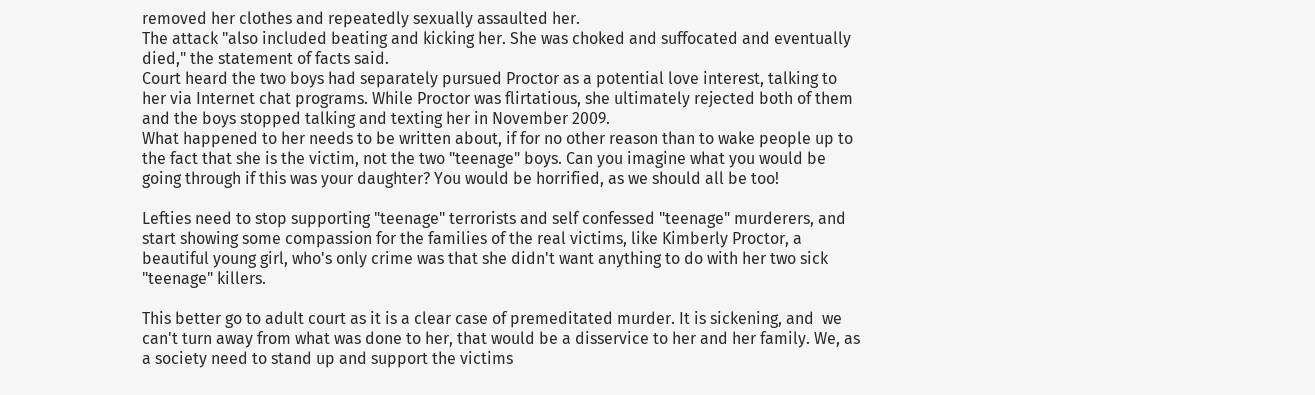removed her clothes and repeatedly sexually assaulted her.
The attack "also included beating and kicking her. She was choked and suffocated and eventually died," the statement of facts said.
Court heard the two boys had separately pursued Proctor as a potential love interest, talking to her via Internet chat programs. While Proctor was flirtatious, she ultimately rejected both of them and the boys stopped talking and texting her in November 2009.
What happened to her needs to be written about, if for no other reason than to wake people up to the fact that she is the victim, not the two "teenage" boys. Can you imagine what you would be going through if this was your daughter? You would be horrified, as we should all be too!

Lefties need to stop supporting "teenage" terrorists and self confessed "teenage" murderers, and start showing some compassion for the families of the real victims, like Kimberly Proctor, a beautiful young girl, who's only crime was that she didn't want anything to do with her two sick "teenage" killers.

This better go to adult court as it is a clear case of premeditated murder. It is sickening, and  we can't turn away from what was done to her, that would be a disservice to her and her family. We, as a society need to stand up and support the victims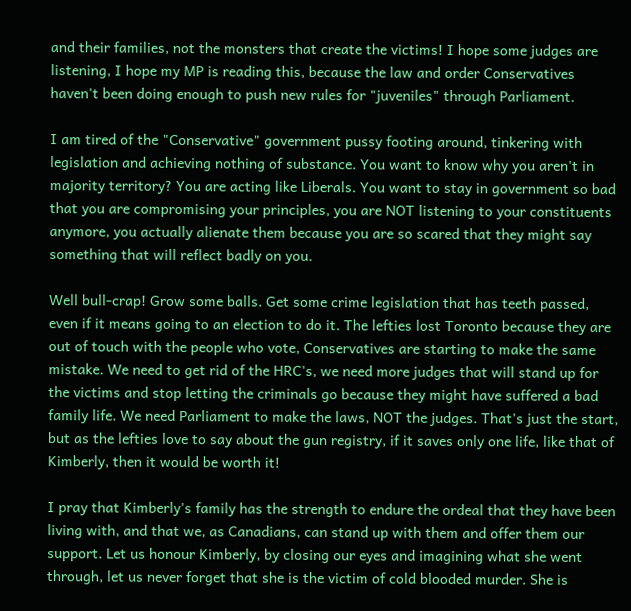and their families, not the monsters that create the victims! I hope some judges are listening, I hope my MP is reading this, because the law and order Conservatives haven't been doing enough to push new rules for "juveniles" through Parliament.

I am tired of the "Conservative" government pussy footing around, tinkering with legislation and achieving nothing of substance. You want to know why you aren't in majority territory? You are acting like Liberals. You want to stay in government so bad that you are compromising your principles, you are NOT listening to your constituents anymore, you actually alienate them because you are so scared that they might say something that will reflect badly on you.

Well bull-crap! Grow some balls. Get some crime legislation that has teeth passed, even if it means going to an election to do it. The lefties lost Toronto because they are out of touch with the people who vote, Conservatives are starting to make the same mistake. We need to get rid of the HRC's, we need more judges that will stand up for the victims and stop letting the criminals go because they might have suffered a bad family life. We need Parliament to make the laws, NOT the judges. That's just the start, but as the lefties love to say about the gun registry, if it saves only one life, like that of Kimberly, then it would be worth it!

I pray that Kimberly's family has the strength to endure the ordeal that they have been living with, and that we, as Canadians, can stand up with them and offer them our support. Let us honour Kimberly, by closing our eyes and imagining what she went through, let us never forget that she is the victim of cold blooded murder. She is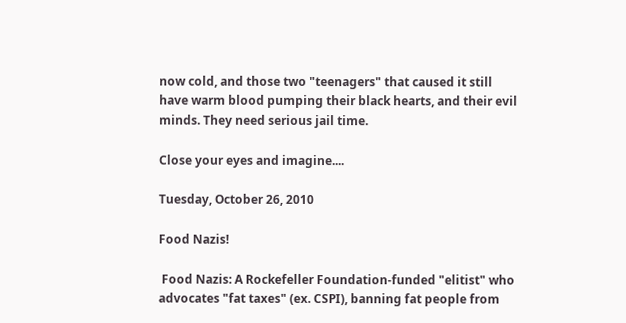now cold, and those two "teenagers" that caused it still have warm blood pumping their black hearts, and their evil minds. They need serious jail time.

Close your eyes and imagine....

Tuesday, October 26, 2010

Food Nazis!

 Food Nazis: A Rockefeller Foundation-funded "elitist" who advocates "fat taxes" (ex. CSPI), banning fat people from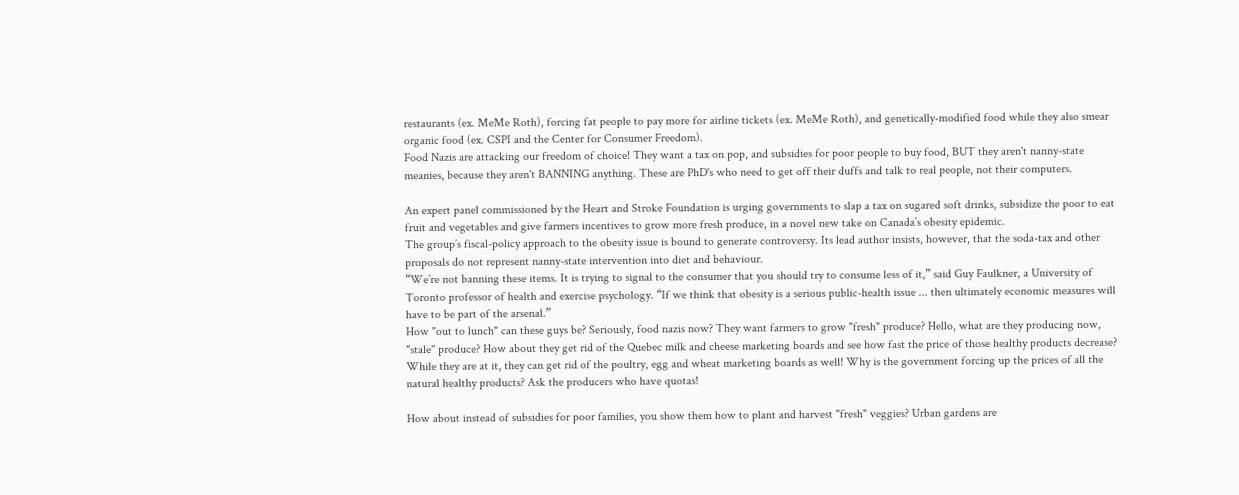restaurants (ex. MeMe Roth), forcing fat people to pay more for airline tickets (ex. MeMe Roth), and genetically-modified food while they also smear organic food (ex. CSPI and the Center for Consumer Freedom).
Food Nazis are attacking our freedom of choice! They want a tax on pop, and subsidies for poor people to buy food, BUT they aren't nanny-state meanies, because they aren't BANNING anything. These are PhD's who need to get off their duffs and talk to real people, not their computers.

An expert panel commissioned by the Heart and Stroke Foundation is urging governments to slap a tax on sugared soft drinks, subsidize the poor to eat fruit and vegetables and give farmers incentives to grow more fresh produce, in a novel new take on Canada’s obesity epidemic.
The group’s fiscal-policy approach to the obesity issue is bound to generate controversy. Its lead author insists, however, that the soda-tax and other proposals do not represent nanny-state intervention into diet and behaviour.
“We’re not banning these items. It is trying to signal to the consumer that you should try to consume less of it,” said Guy Faulkner, a University of Toronto professor of health and exercise psychology. “If we think that obesity is a serious public-health issue ... then ultimately economic measures will have to be part of the arsenal.”
How "out to lunch" can these guys be? Seriously, food nazis now? They want farmers to grow "fresh" produce? Hello, what are they producing now, "stale" produce? How about they get rid of the Quebec milk and cheese marketing boards and see how fast the price of those healthy products decrease? While they are at it, they can get rid of the poultry, egg and wheat marketing boards as well! Why is the government forcing up the prices of all the natural healthy products? Ask the producers who have quotas!

How about instead of subsidies for poor families, you show them how to plant and harvest "fresh" veggies? Urban gardens are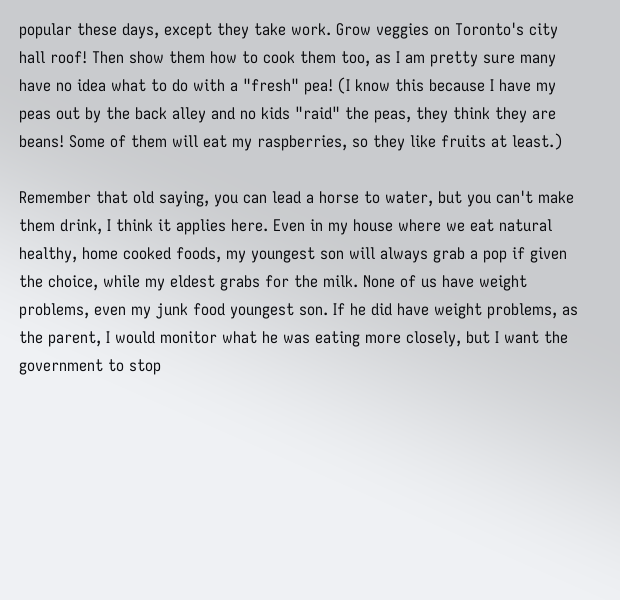popular these days, except they take work. Grow veggies on Toronto's city hall roof! Then show them how to cook them too, as I am pretty sure many have no idea what to do with a "fresh" pea! (I know this because I have my peas out by the back alley and no kids "raid" the peas, they think they are beans! Some of them will eat my raspberries, so they like fruits at least.)

Remember that old saying, you can lead a horse to water, but you can't make them drink, I think it applies here. Even in my house where we eat natural healthy, home cooked foods, my youngest son will always grab a pop if given the choice, while my eldest grabs for the milk. None of us have weight problems, even my junk food youngest son. If he did have weight problems, as the parent, I would monitor what he was eating more closely, but I want the government to stop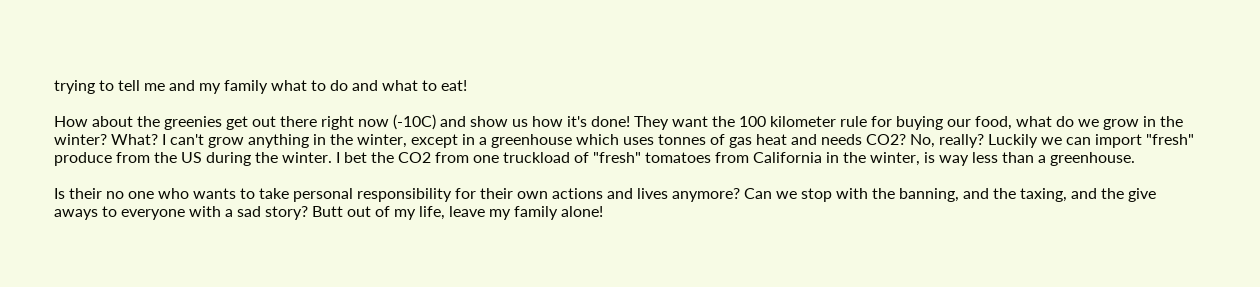trying to tell me and my family what to do and what to eat!

How about the greenies get out there right now (-10C) and show us how it's done! They want the 100 kilometer rule for buying our food, what do we grow in the winter? What? I can't grow anything in the winter, except in a greenhouse which uses tonnes of gas heat and needs CO2? No, really? Luckily we can import "fresh" produce from the US during the winter. I bet the CO2 from one truckload of "fresh" tomatoes from California in the winter, is way less than a greenhouse.

Is their no one who wants to take personal responsibility for their own actions and lives anymore? Can we stop with the banning, and the taxing, and the give aways to everyone with a sad story? Butt out of my life, leave my family alone!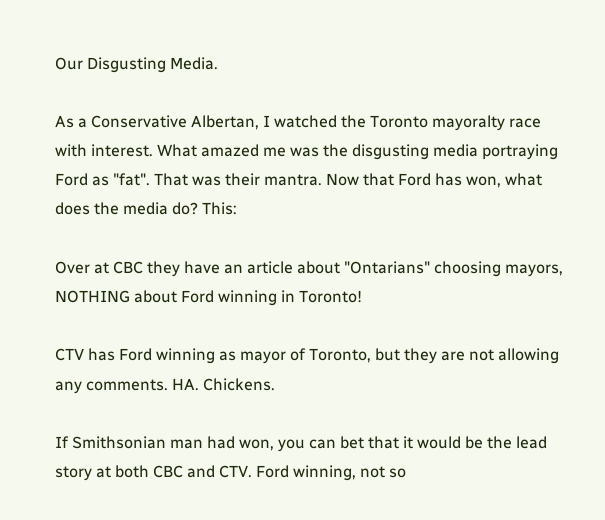Our Disgusting Media.

As a Conservative Albertan, I watched the Toronto mayoralty race with interest. What amazed me was the disgusting media portraying Ford as "fat". That was their mantra. Now that Ford has won, what does the media do? This:

Over at CBC they have an article about "Ontarians" choosing mayors, NOTHING about Ford winning in Toronto!

CTV has Ford winning as mayor of Toronto, but they are not allowing any comments. HA. Chickens.

If Smithsonian man had won, you can bet that it would be the lead story at both CBC and CTV. Ford winning, not so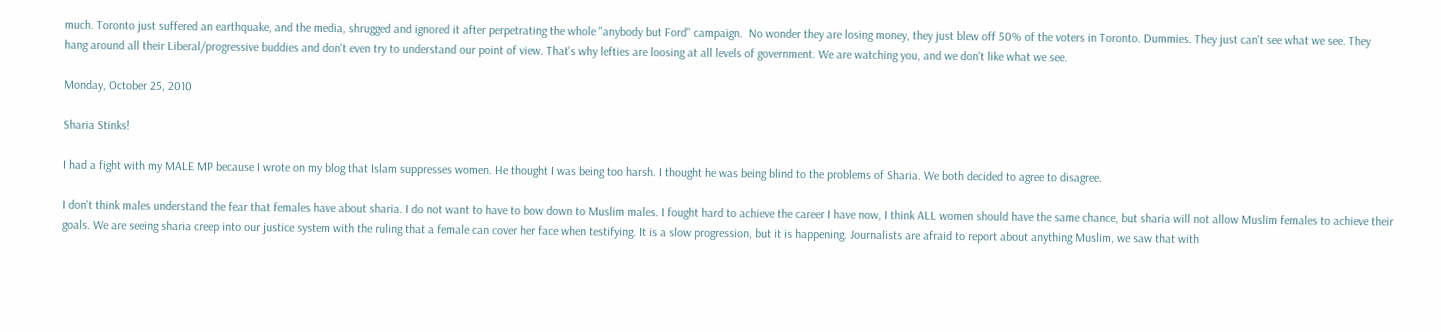much. Toronto just suffered an earthquake, and the media, shrugged and ignored it after perpetrating the whole "anybody but Ford" campaign.  No wonder they are losing money, they just blew off 50% of the voters in Toronto. Dummies. They just can't see what we see. They hang around all their Liberal/progressive buddies and don't even try to understand our point of view. That's why lefties are loosing at all levels of government. We are watching you, and we don't like what we see.

Monday, October 25, 2010

Sharia Stinks!

I had a fight with my MALE MP because I wrote on my blog that Islam suppresses women. He thought I was being too harsh. I thought he was being blind to the problems of Sharia. We both decided to agree to disagree.

I don't think males understand the fear that females have about sharia. I do not want to have to bow down to Muslim males. I fought hard to achieve the career I have now, I think ALL women should have the same chance, but sharia will not allow Muslim females to achieve their goals. We are seeing sharia creep into our justice system with the ruling that a female can cover her face when testifying. It is a slow progression, but it is happening. Journalists are afraid to report about anything Muslim, we saw that with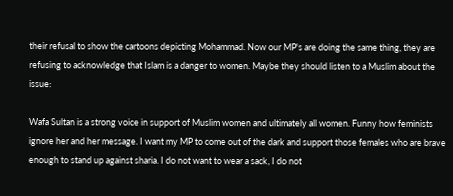their refusal to show the cartoons depicting Mohammad. Now our MP's are doing the same thing, they are refusing to acknowledge that Islam is a danger to women. Maybe they should listen to a Muslim about the issue:

Wafa Sultan is a strong voice in support of Muslim women and ultimately all women. Funny how feminists ignore her and her message. I want my MP to come out of the dark and support those females who are brave enough to stand up against sharia. I do not want to wear a sack, I do not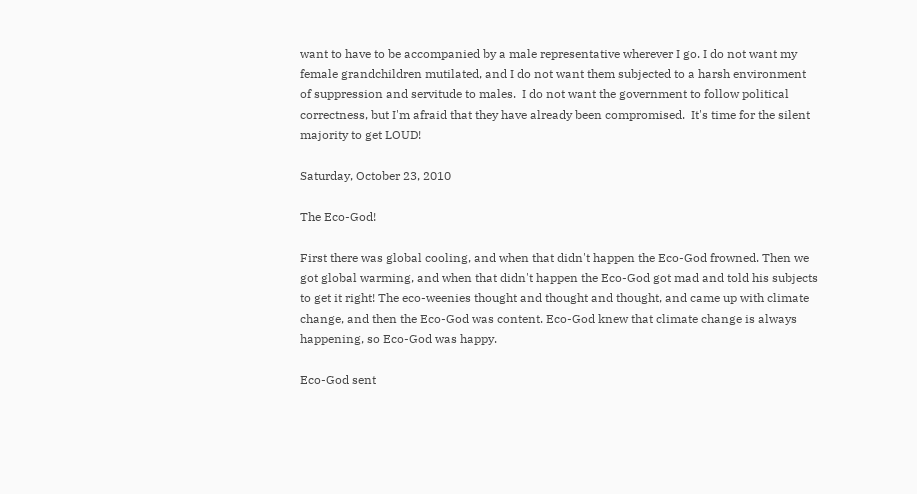want to have to be accompanied by a male representative wherever I go. I do not want my female grandchildren mutilated, and I do not want them subjected to a harsh environment of suppression and servitude to males.  I do not want the government to follow political correctness, but I'm afraid that they have already been compromised.  It's time for the silent majority to get LOUD!

Saturday, October 23, 2010

The Eco-God!

First there was global cooling, and when that didn't happen the Eco-God frowned. Then we got global warming, and when that didn't happen the Eco-God got mad and told his subjects to get it right! The eco-weenies thought and thought and thought, and came up with climate change, and then the Eco-God was content. Eco-God knew that climate change is always happening, so Eco-God was happy.

Eco-God sent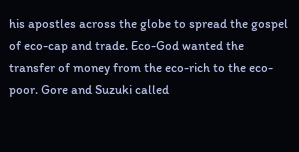his apostles across the globe to spread the gospel of eco-cap and trade. Eco-God wanted the transfer of money from the eco-rich to the eco-poor. Gore and Suzuki called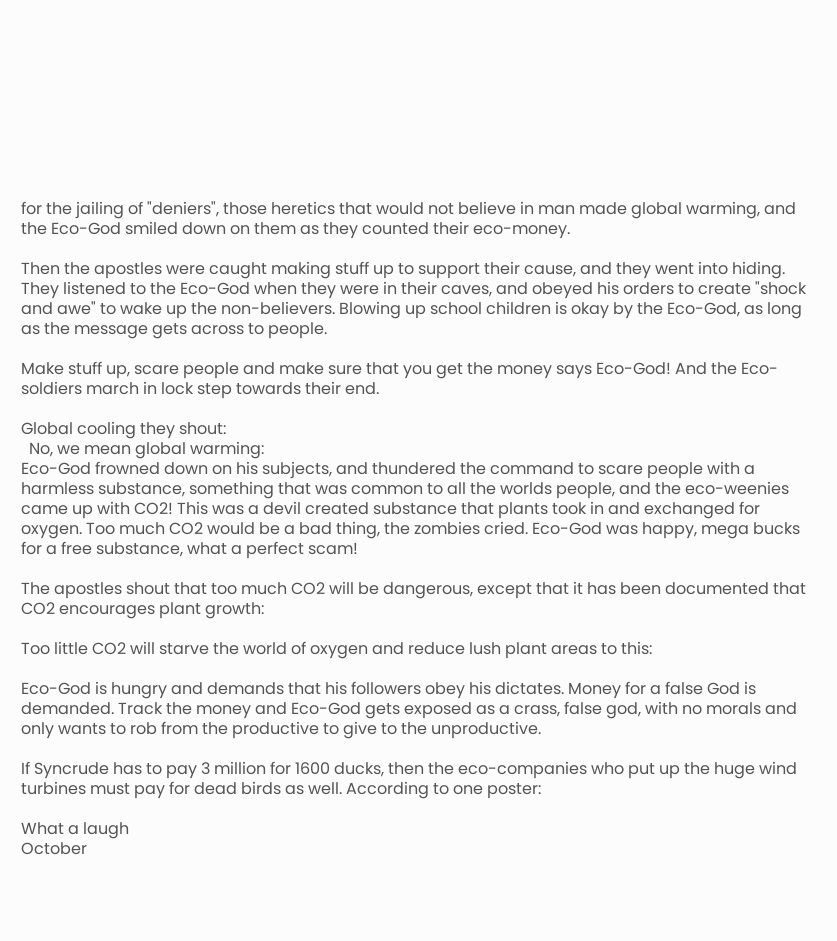for the jailing of "deniers", those heretics that would not believe in man made global warming, and the Eco-God smiled down on them as they counted their eco-money.

Then the apostles were caught making stuff up to support their cause, and they went into hiding. They listened to the Eco-God when they were in their caves, and obeyed his orders to create "shock and awe" to wake up the non-believers. Blowing up school children is okay by the Eco-God, as long as the message gets across to people.

Make stuff up, scare people and make sure that you get the money says Eco-God! And the Eco-soldiers march in lock step towards their end.

Global cooling they shout:
  No, we mean global warming:
Eco-God frowned down on his subjects, and thundered the command to scare people with a harmless substance, something that was common to all the worlds people, and the eco-weenies came up with CO2! This was a devil created substance that plants took in and exchanged for oxygen. Too much CO2 would be a bad thing, the zombies cried. Eco-God was happy, mega bucks for a free substance, what a perfect scam!

The apostles shout that too much CO2 will be dangerous, except that it has been documented that CO2 encourages plant growth:

Too little CO2 will starve the world of oxygen and reduce lush plant areas to this:

Eco-God is hungry and demands that his followers obey his dictates. Money for a false God is demanded. Track the money and Eco-God gets exposed as a crass, false god, with no morals and only wants to rob from the productive to give to the unproductive.

If Syncrude has to pay 3 million for 1600 ducks, then the eco-companies who put up the huge wind turbines must pay for dead birds as well. According to one poster:

What a laugh
October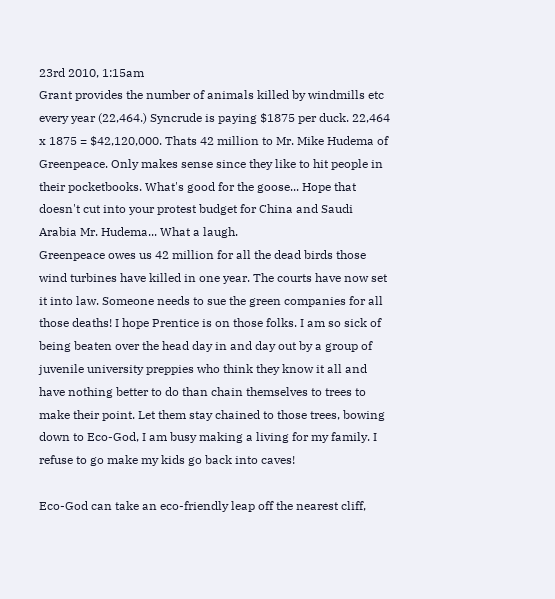23rd 2010, 1:15am
Grant provides the number of animals killed by windmills etc every year (22,464.) Syncrude is paying $1875 per duck. 22,464 x 1875 = $42,120,000. Thats 42 million to Mr. Mike Hudema of Greenpeace. Only makes sense since they like to hit people in their pocketbooks. What's good for the goose... Hope that doesn't cut into your protest budget for China and Saudi Arabia Mr. Hudema... What a laugh.
Greenpeace owes us 42 million for all the dead birds those wind turbines have killed in one year. The courts have now set it into law. Someone needs to sue the green companies for all those deaths! I hope Prentice is on those folks. I am so sick of being beaten over the head day in and day out by a group of juvenile university preppies who think they know it all and have nothing better to do than chain themselves to trees to make their point. Let them stay chained to those trees, bowing down to Eco-God, I am busy making a living for my family. I refuse to go make my kids go back into caves!

Eco-God can take an eco-friendly leap off the nearest cliff,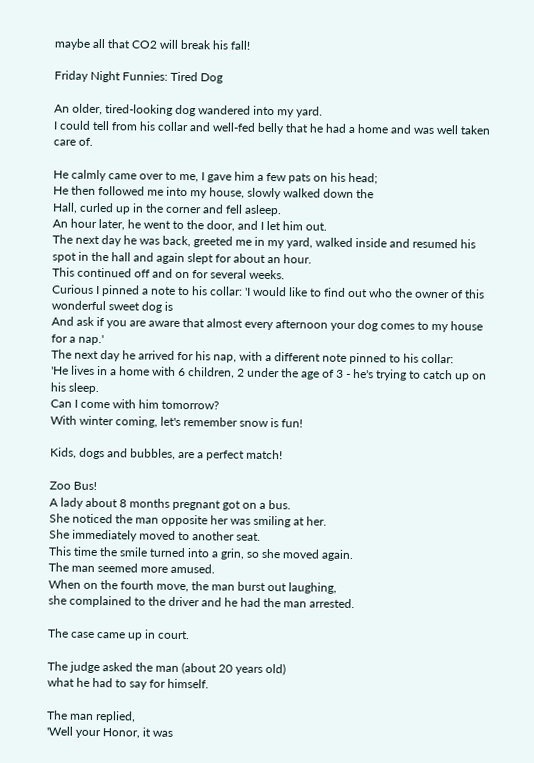maybe all that CO2 will break his fall!

Friday Night Funnies: Tired Dog

An older, tired-looking dog wandered into my yard.
I could tell from his collar and well-fed belly that he had a home and was well taken care of.

He calmly came over to me, I gave him a few pats on his head;
He then followed me into my house, slowly walked down the
Hall, curled up in the corner and fell asleep.
An hour later, he went to the door, and I let him out.
The next day he was back, greeted me in my yard, walked inside and resumed his spot in the hall and again slept for about an hour.
This continued off and on for several weeks.
Curious I pinned a note to his collar: 'I would like to find out who the owner of this wonderful sweet dog is
And ask if you are aware that almost every afternoon your dog comes to my house for a nap.'
The next day he arrived for his nap, with a different note pinned to his collar:
'He lives in a home with 6 children, 2 under the age of 3 - he's trying to catch up on his sleep.
Can I come with him tomorrow?
With winter coming, let's remember snow is fun!

Kids, dogs and bubbles, are a perfect match!

Zoo Bus!
A lady about 8 months pregnant got on a bus.
She noticed the man opposite her was smiling at her.
She immediately moved to another seat.
This time the smile turned into a grin, so she moved again.
The man seemed more amused.
When on the fourth move, the man burst out laughing,
she complained to the driver and he had the man arrested.

The case came up in court.

The judge asked the man (about 20 years old)
what he had to say for himself.

The man replied,
'Well your Honor, it was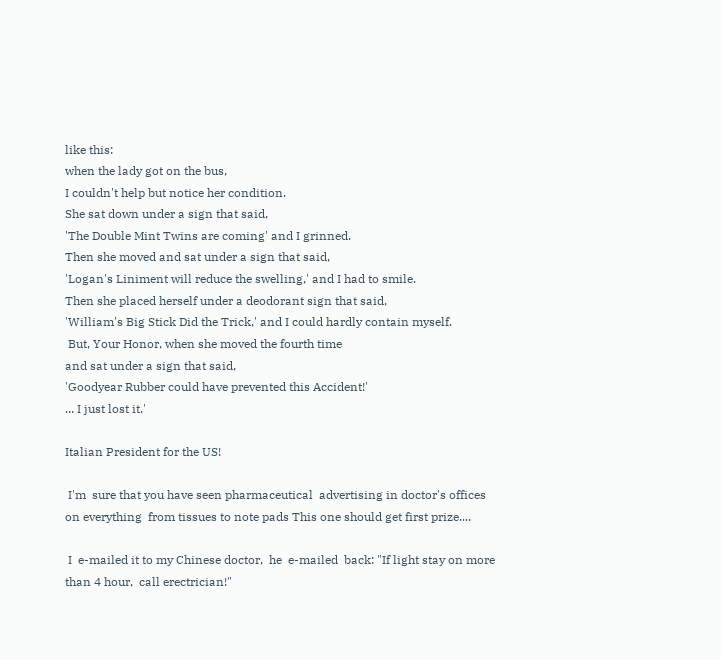like this:
when the lady got on the bus,
I couldn't help but notice her condition.
She sat down under a sign that said,
'The Double Mint Twins are coming' and I grinned.
Then she moved and sat under a sign that said,
'Logan's Liniment will reduce the swelling,' and I had to smile.
Then she placed herself under a deodorant sign that said,
'William's Big Stick Did the Trick,' and I could hardly contain myself.
 But, Your Honor, when she moved the fourth time
and sat under a sign that said,
'Goodyear Rubber could have prevented this Accident!'
... I just lost it.'

Italian President for the US!

 I'm  sure that you have seen pharmaceutical  advertising in doctor's offices on everything  from tissues to note pads This one should get first prize....

 I  e-mailed it to my Chinese doctor,  he  e-mailed  back: "If light stay on more than 4 hour,  call erectrician!"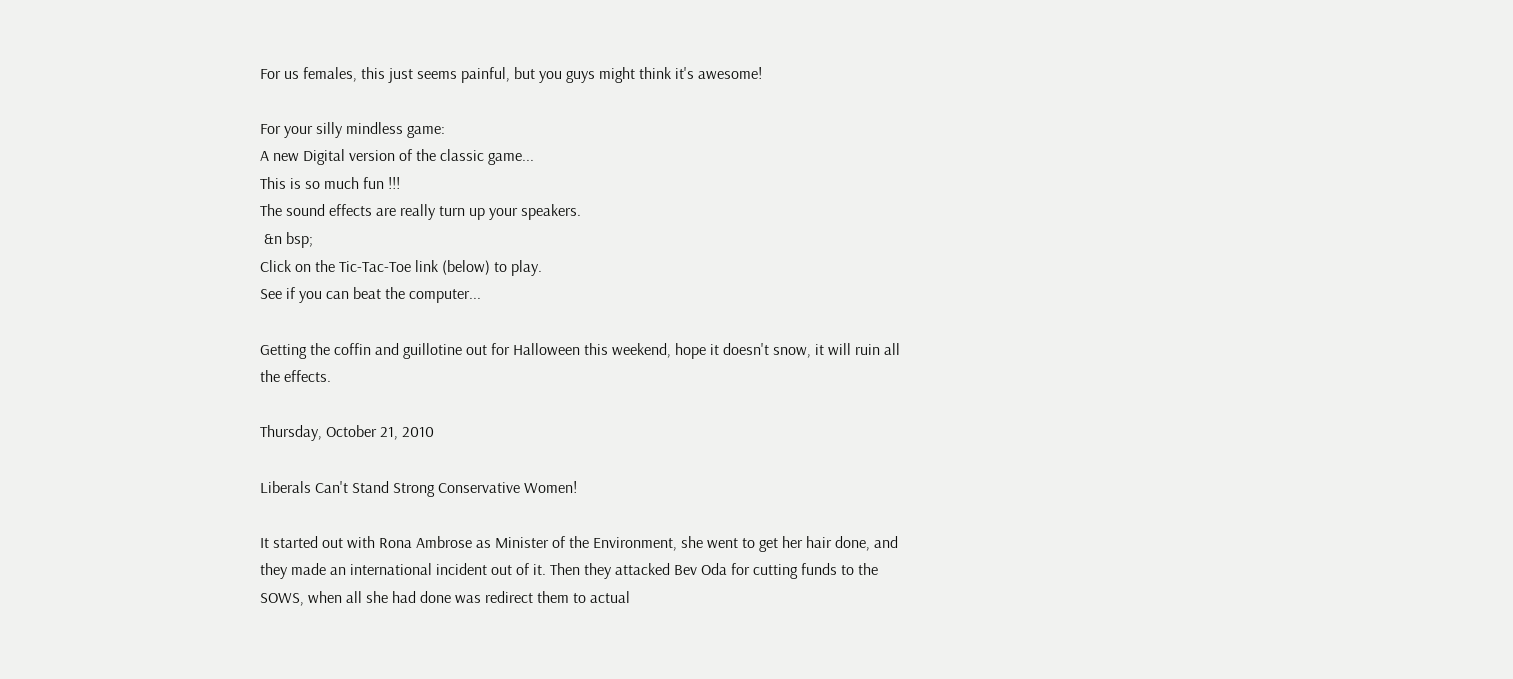For us females, this just seems painful, but you guys might think it's awesome!

For your silly mindless game:
A new Digital version of the classic game...
This is so much fun !!!
The sound effects are really turn up your speakers.
 &n bsp;
Click on the Tic-Tac-Toe link (below) to play.
See if you can beat the computer...

Getting the coffin and guillotine out for Halloween this weekend, hope it doesn't snow, it will ruin all the effects.

Thursday, October 21, 2010

Liberals Can't Stand Strong Conservative Women!

It started out with Rona Ambrose as Minister of the Environment, she went to get her hair done, and they made an international incident out of it. Then they attacked Bev Oda for cutting funds to the SOWS, when all she had done was redirect them to actual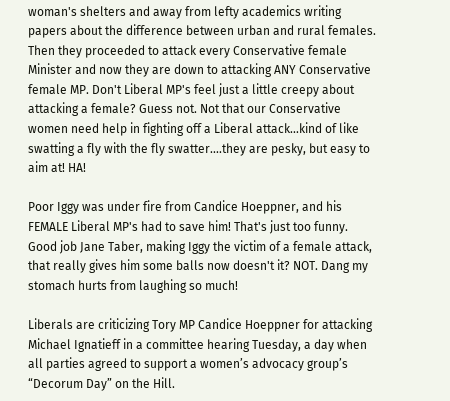woman's shelters and away from lefty academics writing papers about the difference between urban and rural females. Then they proceeded to attack every Conservative female Minister and now they are down to attacking ANY Conservative female MP. Don't Liberal MP's feel just a little creepy about attacking a female? Guess not. Not that our Conservative women need help in fighting off a Liberal attack...kind of like swatting a fly with the fly swatter....they are pesky, but easy to aim at! HA!

Poor Iggy was under fire from Candice Hoeppner, and his FEMALE Liberal MP's had to save him! That's just too funny. Good job Jane Taber, making Iggy the victim of a female attack, that really gives him some balls now doesn't it? NOT. Dang my stomach hurts from laughing so much!

Liberals are criticizing Tory MP Candice Hoeppner for attacking Michael Ignatieff in a committee hearing Tuesday, a day when all parties agreed to support a women’s advocacy group’s “Decorum Day” on the Hill.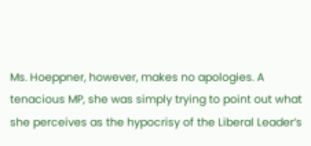Ms. Hoeppner, however, makes no apologies. A tenacious MP, she was simply trying to point out what she perceives as the hypocrisy of the Liberal Leader’s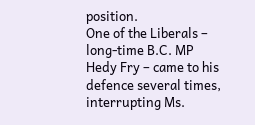position.
One of the Liberals – long-time B.C. MP Hedy Fry – came to his defence several times, interrupting Ms.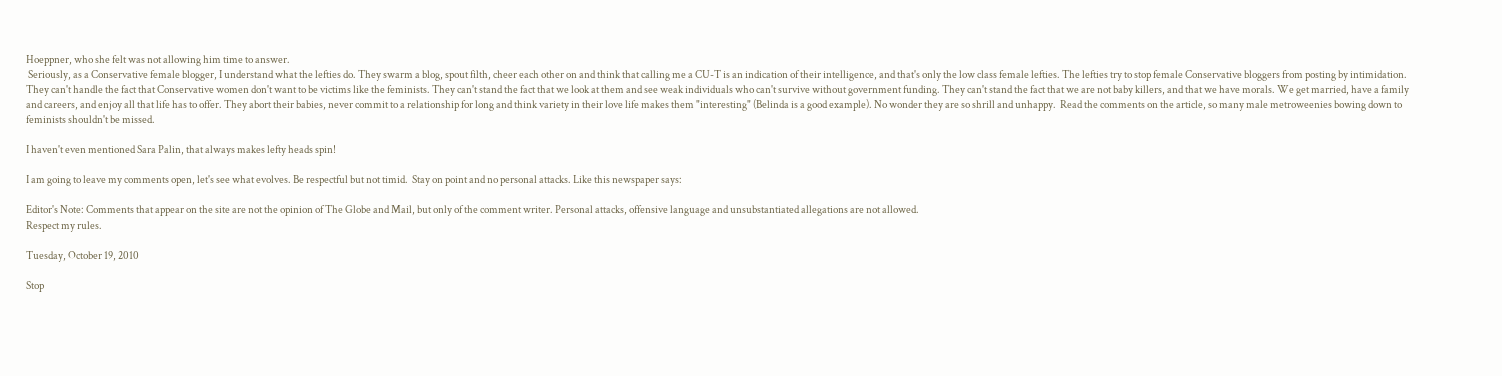Hoeppner, who she felt was not allowing him time to answer.
 Seriously, as a Conservative female blogger, I understand what the lefties do. They swarm a blog, spout filth, cheer each other on and think that calling me a CU-T is an indication of their intelligence, and that's only the low class female lefties. The lefties try to stop female Conservative bloggers from posting by intimidation. They can't handle the fact that Conservative women don't want to be victims like the feminists. They can't stand the fact that we look at them and see weak individuals who can't survive without government funding. They can't stand the fact that we are not baby killers, and that we have morals. We get married, have a family and careers, and enjoy all that life has to offer. They abort their babies, never commit to a relationship for long and think variety in their love life makes them "interesting" (Belinda is a good example). No wonder they are so shrill and unhappy.  Read the comments on the article, so many male metroweenies bowing down to feminists shouldn't be missed.

I haven't even mentioned Sara Palin, that always makes lefty heads spin!

I am going to leave my comments open, let's see what evolves. Be respectful but not timid.  Stay on point and no personal attacks. Like this newspaper says:

Editor's Note: Comments that appear on the site are not the opinion of The Globe and Mail, but only of the comment writer. Personal attacks, offensive language and unsubstantiated allegations are not allowed.
Respect my rules.

Tuesday, October 19, 2010

Stop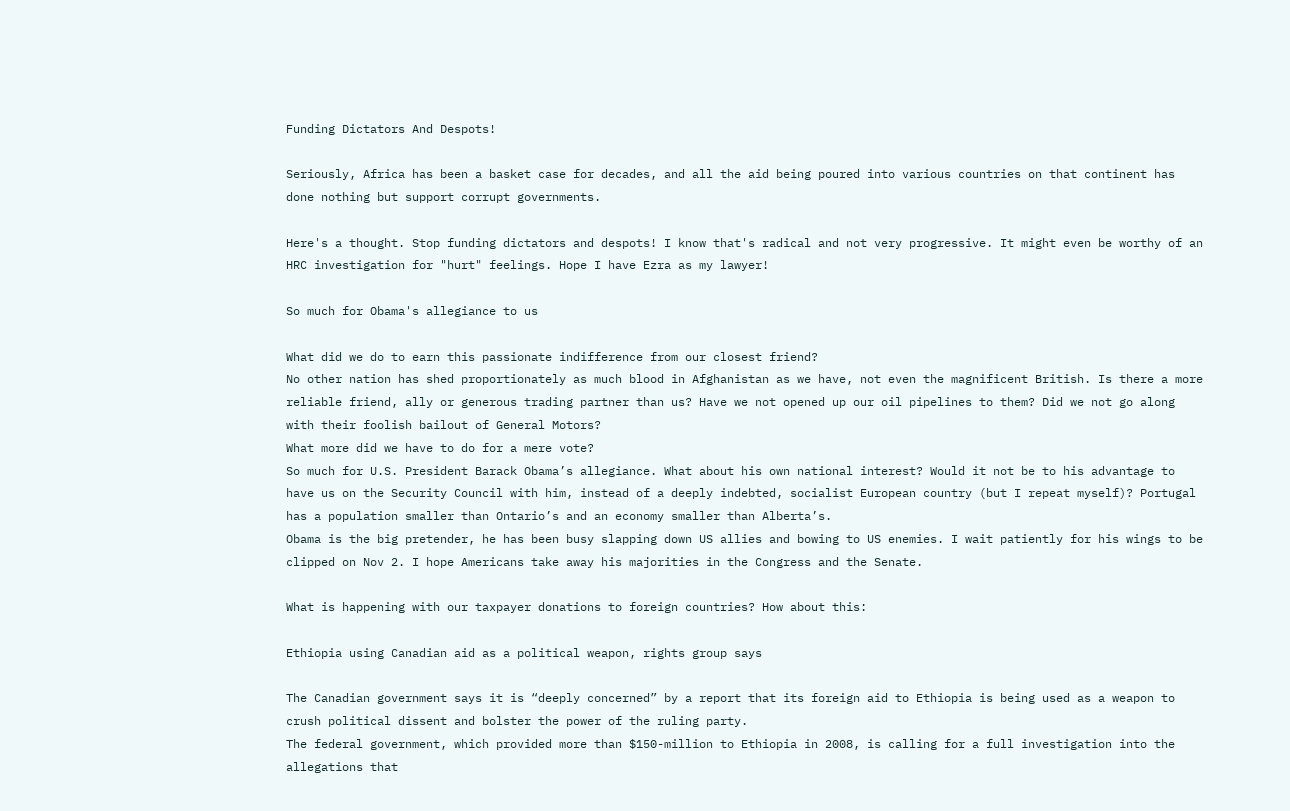Funding Dictators And Despots!

Seriously, Africa has been a basket case for decades, and all the aid being poured into various countries on that continent has done nothing but support corrupt governments.

Here's a thought. Stop funding dictators and despots! I know that's radical and not very progressive. It might even be worthy of an HRC investigation for "hurt" feelings. Hope I have Ezra as my lawyer!

So much for Obama's allegiance to us

What did we do to earn this passionate indifference from our closest friend?
No other nation has shed proportionately as much blood in Afghanistan as we have, not even the magnificent British. Is there a more reliable friend, ally or generous trading partner than us? Have we not opened up our oil pipelines to them? Did we not go along with their foolish bailout of General Motors?
What more did we have to do for a mere vote?
So much for U.S. President Barack Obama’s allegiance. What about his own national interest? Would it not be to his advantage to have us on the Security Council with him, instead of a deeply indebted, socialist European country (but I repeat myself)? Portugal has a population smaller than Ontario’s and an economy smaller than Alberta’s.
Obama is the big pretender, he has been busy slapping down US allies and bowing to US enemies. I wait patiently for his wings to be clipped on Nov 2. I hope Americans take away his majorities in the Congress and the Senate.

What is happening with our taxpayer donations to foreign countries? How about this:

Ethiopia using Canadian aid as a political weapon, rights group says

The Canadian government says it is “deeply concerned” by a report that its foreign aid to Ethiopia is being used as a weapon to crush political dissent and bolster the power of the ruling party.
The federal government, which provided more than $150-million to Ethiopia in 2008, is calling for a full investigation into the allegations that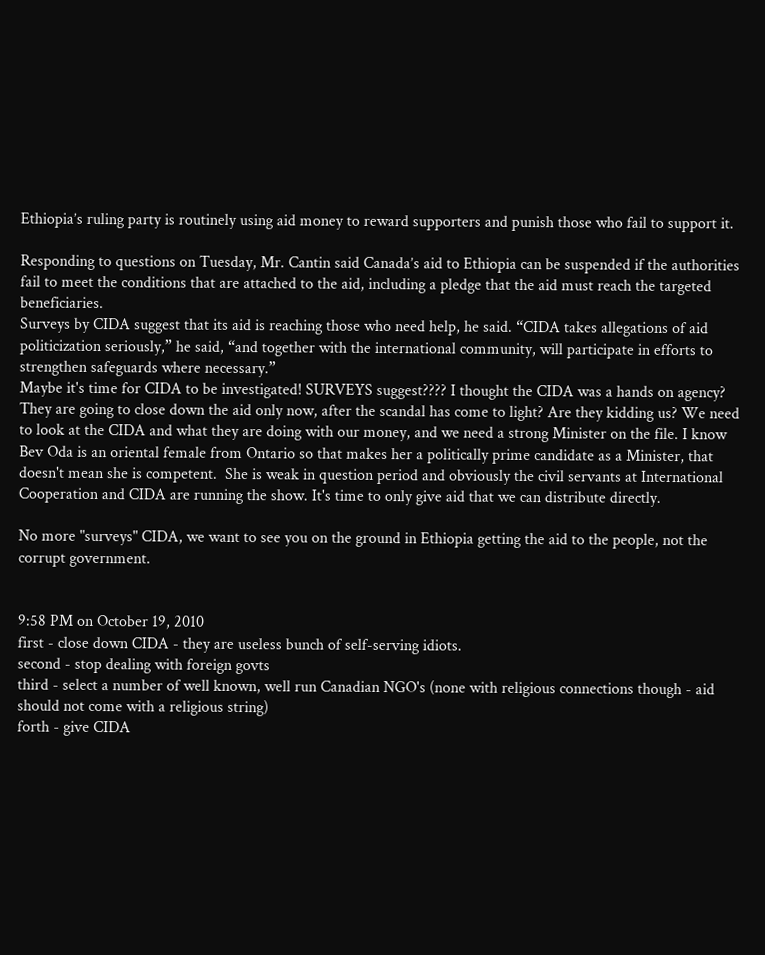Ethiopia’s ruling party is routinely using aid money to reward supporters and punish those who fail to support it.

Responding to questions on Tuesday, Mr. Cantin said Canada’s aid to Ethiopia can be suspended if the authorities fail to meet the conditions that are attached to the aid, including a pledge that the aid must reach the targeted beneficiaries.
Surveys by CIDA suggest that its aid is reaching those who need help, he said. “CIDA takes allegations of aid politicization seriously,” he said, “and together with the international community, will participate in efforts to strengthen safeguards where necessary.”
Maybe it's time for CIDA to be investigated! SURVEYS suggest???? I thought the CIDA was a hands on agency? They are going to close down the aid only now, after the scandal has come to light? Are they kidding us? We need to look at the CIDA and what they are doing with our money, and we need a strong Minister on the file. I know Bev Oda is an oriental female from Ontario so that makes her a politically prime candidate as a Minister, that doesn't mean she is competent.  She is weak in question period and obviously the civil servants at International Cooperation and CIDA are running the show. It's time to only give aid that we can distribute directly.

No more "surveys" CIDA, we want to see you on the ground in Ethiopia getting the aid to the people, not the corrupt government.


9:58 PM on October 19, 2010
first - close down CIDA - they are useless bunch of self-serving idiots.
second - stop dealing with foreign govts
third - select a number of well known, well run Canadian NGO's (none with religious connections though - aid should not come with a religious string)
forth - give CIDA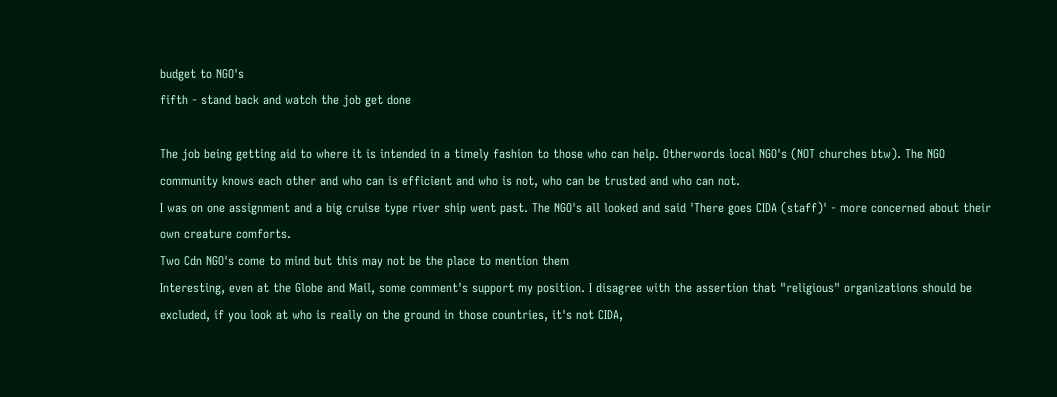budget to NGO's
fifth - stand back and watch the job get done

The job being getting aid to where it is intended in a timely fashion to those who can help. Otherwords local NGO's (NOT churches btw). The NGO community knows each other and who can is efficient and who is not, who can be trusted and who can not.
I was on one assignment and a big cruise type river ship went past. The NGO's all looked and said 'There goes CIDA (staff)' - more concerned about their own creature comforts.
Two Cdn NGO's come to mind but this may not be the place to mention them
Interesting, even at the Globe and Mail, some comment's support my position. I disagree with the assertion that "religious" organizations should be excluded, if you look at who is really on the ground in those countries, it's not CIDA,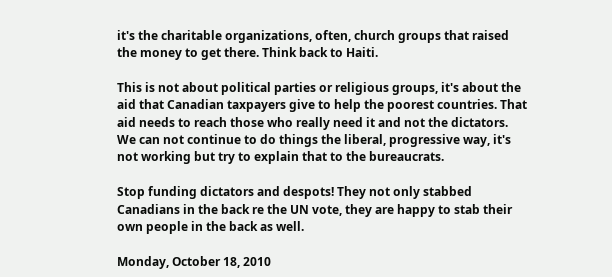it's the charitable organizations, often, church groups that raised the money to get there. Think back to Haiti.

This is not about political parties or religious groups, it's about the aid that Canadian taxpayers give to help the poorest countries. That aid needs to reach those who really need it and not the dictators.  We can not continue to do things the liberal, progressive way, it's not working but try to explain that to the bureaucrats.

Stop funding dictators and despots! They not only stabbed Canadians in the back re the UN vote, they are happy to stab their own people in the back as well.

Monday, October 18, 2010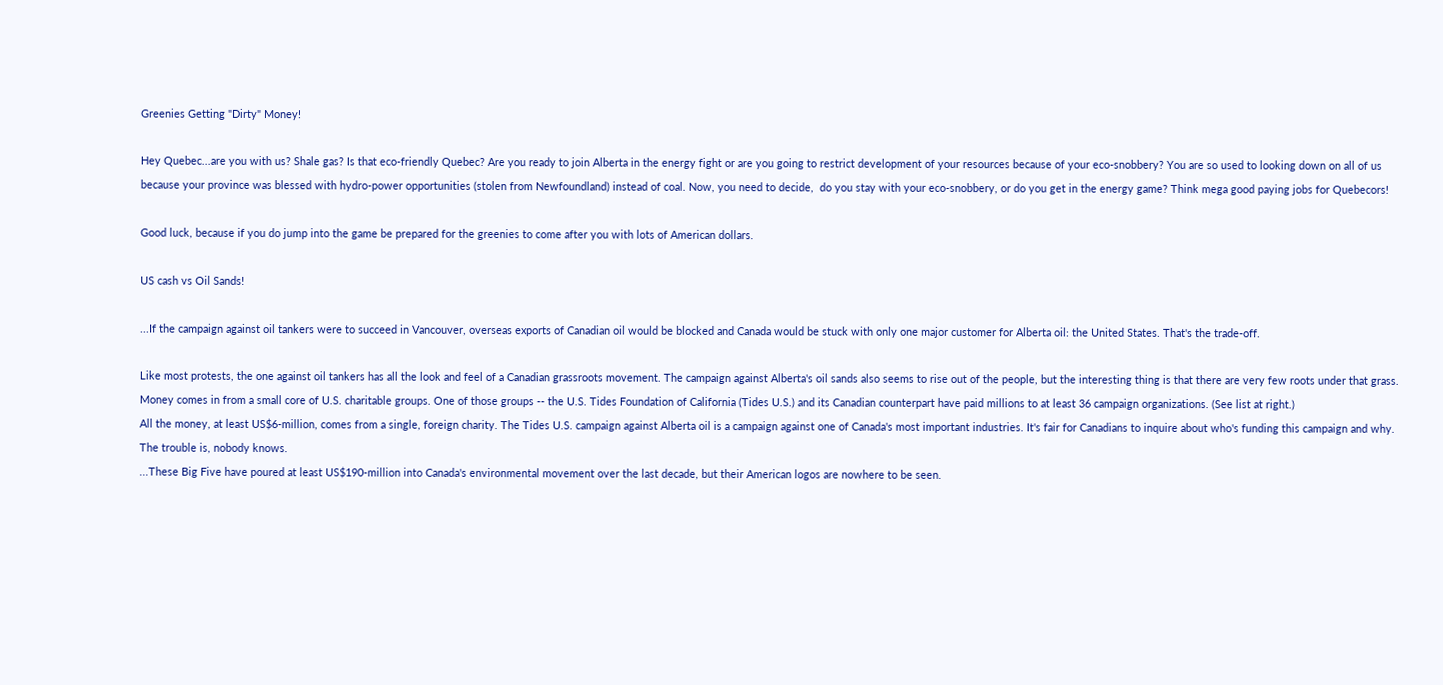Greenies Getting "Dirty" Money!

Hey Quebec...are you with us? Shale gas? Is that eco-friendly Quebec? Are you ready to join Alberta in the energy fight or are you going to restrict development of your resources because of your eco-snobbery? You are so used to looking down on all of us because your province was blessed with hydro-power opportunities (stolen from Newfoundland) instead of coal. Now, you need to decide,  do you stay with your eco-snobbery, or do you get in the energy game? Think mega good paying jobs for Quebecors!

Good luck, because if you do jump into the game be prepared for the greenies to come after you with lots of American dollars.

US cash vs Oil Sands!

...If the campaign against oil tankers were to succeed in Vancouver, overseas exports of Canadian oil would be blocked and Canada would be stuck with only one major customer for Alberta oil: the United States. That's the trade-off.

Like most protests, the one against oil tankers has all the look and feel of a Canadian grassroots movement. The campaign against Alberta's oil sands also seems to rise out of the people, but the interesting thing is that there are very few roots under that grass. Money comes in from a small core of U.S. charitable groups. One of those groups -- the U.S. Tides Foundation of California (Tides U.S.) and its Canadian counterpart have paid millions to at least 36 campaign organizations. (See list at right.)
All the money, at least US$6-million, comes from a single, foreign charity. The Tides U.S. campaign against Alberta oil is a campaign against one of Canada's most important industries. It's fair for Canadians to inquire about who's funding this campaign and why. The trouble is, nobody knows.
...These Big Five have poured at least US$190-million into Canada's environmental movement over the last decade, but their American logos are nowhere to be seen.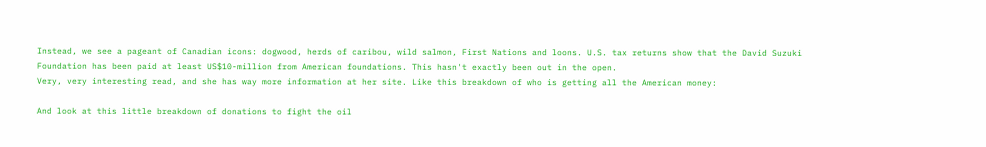Instead, we see a pageant of Canadian icons: dogwood, herds of caribou, wild salmon, First Nations and loons. U.S. tax returns show that the David Suzuki Foundation has been paid at least US$10-million from American foundations. This hasn't exactly been out in the open.
Very, very interesting read, and she has way more information at her site. Like this breakdown of who is getting all the American money:

And look at this little breakdown of donations to fight the oil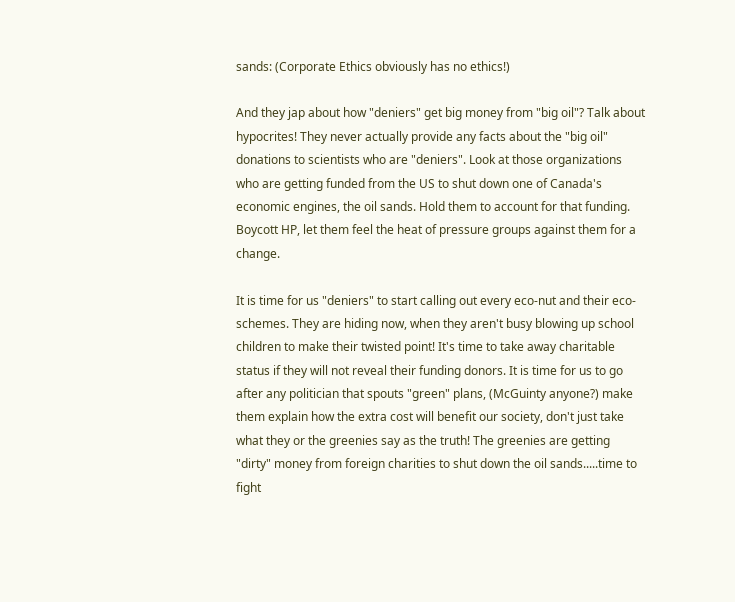sands: (Corporate Ethics obviously has no ethics!)

And they jap about how "deniers" get big money from "big oil"? Talk about hypocrites! They never actually provide any facts about the "big oil" donations to scientists who are "deniers". Look at those organizations who are getting funded from the US to shut down one of Canada's economic engines, the oil sands. Hold them to account for that funding. Boycott HP, let them feel the heat of pressure groups against them for a change.

It is time for us "deniers" to start calling out every eco-nut and their eco-schemes. They are hiding now, when they aren't busy blowing up school children to make their twisted point! It's time to take away charitable status if they will not reveal their funding donors. It is time for us to go after any politician that spouts "green" plans, (McGuinty anyone?) make them explain how the extra cost will benefit our society, don't just take what they or the greenies say as the truth! The greenies are getting "dirty" money from foreign charities to shut down the oil sands.....time to fight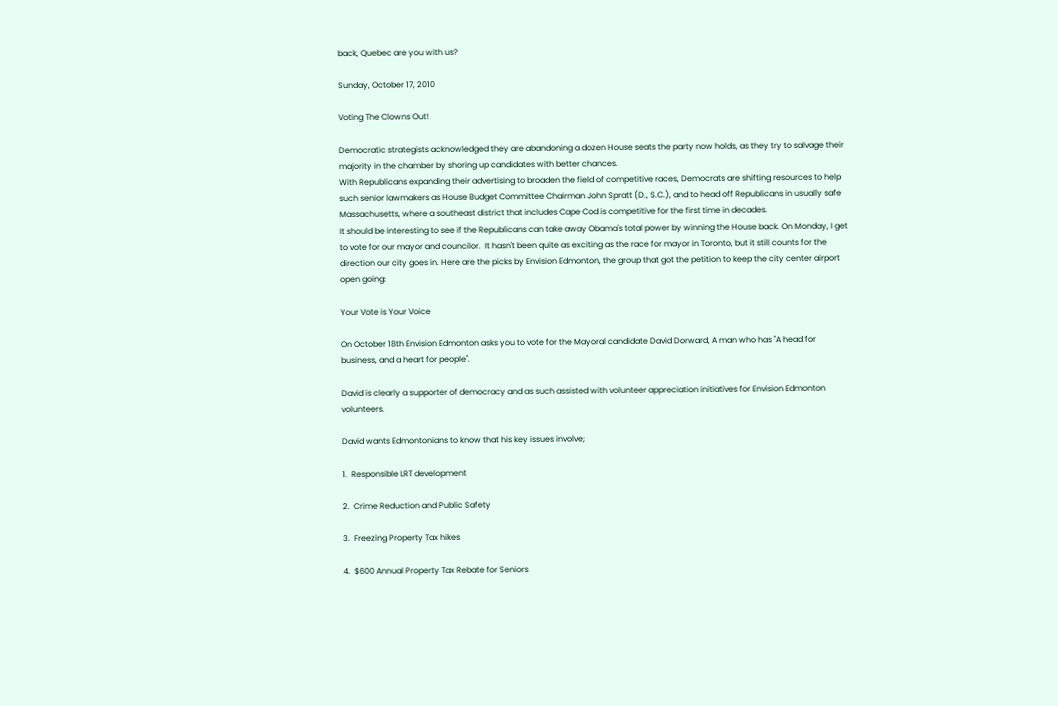back, Quebec are you with us?

Sunday, October 17, 2010

Voting The Clowns Out!

Democratic strategists acknowledged they are abandoning a dozen House seats the party now holds, as they try to salvage their majority in the chamber by shoring up candidates with better chances.
With Republicans expanding their advertising to broaden the field of competitive races, Democrats are shifting resources to help such senior lawmakers as House Budget Committee Chairman John Spratt (D., S.C.), and to head off Republicans in usually safe Massachusetts, where a southeast district that includes Cape Cod is competitive for the first time in decades.
It should be interesting to see if the Republicans can take away Obama's total power by winning the House back. On Monday, I get to vote for our mayor and councilor.  It hasn't been quite as exciting as the race for mayor in Toronto, but it still counts for the direction our city goes in. Here are the picks by Envision Edmonton, the group that got the petition to keep the city center airport open going:

Your Vote is Your Voice

On October 18th Envision Edmonton asks you to vote for the Mayoral candidate David Dorward, A man who has "A head for business, and a heart for people".

David is clearly a supporter of democracy and as such assisted with volunteer appreciation initiatives for Envision Edmonton volunteers.

David wants Edmontonians to know that his key issues involve;

1.  Responsible LRT development

2.  Crime Reduction and Public Safety

3.  Freezing Property Tax hikes

4.  $600 Annual Property Tax Rebate for Seniors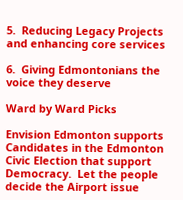5.  Reducing Legacy Projects and enhancing core services

6.  Giving Edmontonians the voice they deserve

Ward by Ward Picks

Envision Edmonton supports Candidates in the Edmonton Civic Election that support Democracy.  Let the people decide the Airport issue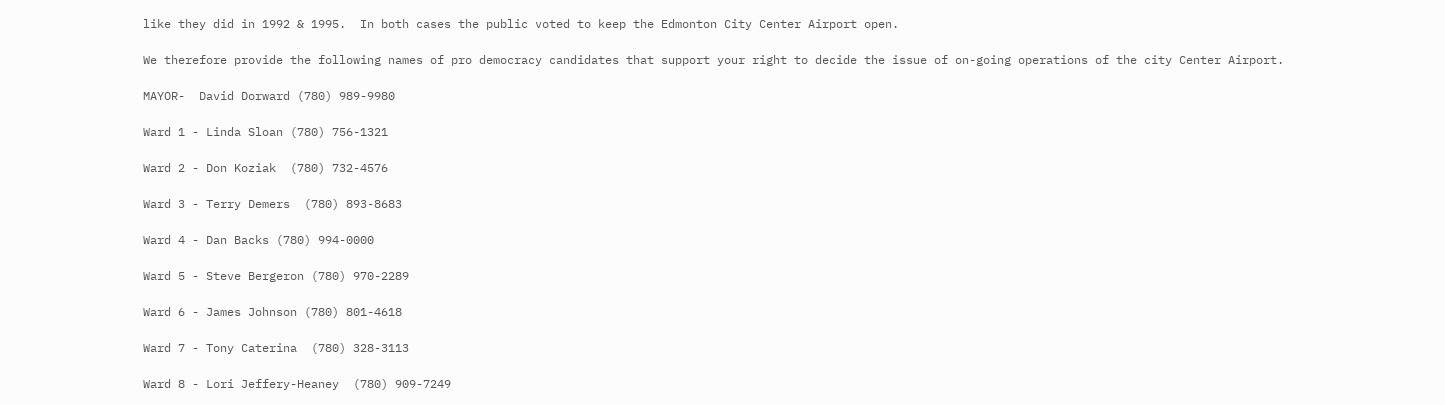like they did in 1992 & 1995.  In both cases the public voted to keep the Edmonton City Center Airport open.

We therefore provide the following names of pro democracy candidates that support your right to decide the issue of on-going operations of the city Center Airport.

MAYOR-  David Dorward (780) 989-9980

Ward 1 - Linda Sloan (780) 756-1321

Ward 2 - Don Koziak  (780) 732-4576

Ward 3 - Terry Demers  (780) 893-8683

Ward 4 - Dan Backs (780) 994-0000

Ward 5 - Steve Bergeron (780) 970-2289

Ward 6 - James Johnson (780) 801-4618

Ward 7 - Tony Caterina  (780) 328-3113

Ward 8 - Lori Jeffery-Heaney  (780) 909-7249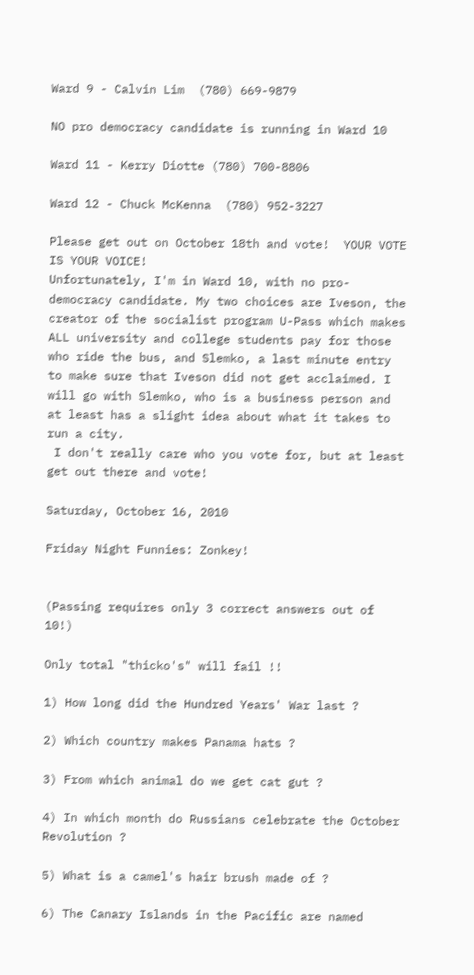Ward 9 - Calvin Lim  (780) 669-9879

NO pro democracy candidate is running in Ward 10

Ward 11 - Kerry Diotte (780) 700-8806

Ward 12 - Chuck McKenna  (780) 952-3227

Please get out on October 18th and vote!  YOUR VOTE IS YOUR VOICE!
Unfortunately, I'm in Ward 10, with no pro-democracy candidate. My two choices are Iveson, the creator of the socialist program U-Pass which makes ALL university and college students pay for those who ride the bus, and Slemko, a last minute entry to make sure that Iveson did not get acclaimed. I will go with Slemko, who is a business person and at least has a slight idea about what it takes to run a city.
 I don't really care who you vote for, but at least get out there and vote!

Saturday, October 16, 2010

Friday Night Funnies: Zonkey!


(Passing requires only 3 correct answers out of 10!)

Only total "thicko's" will fail !!

1) How long did the Hundred Years' War last ?

2) Which country makes Panama hats ?

3) From which animal do we get cat gut ?

4) In which month do Russians celebrate the October Revolution ?

5) What is a camel's hair brush made of ?

6) The Canary Islands in the Pacific are named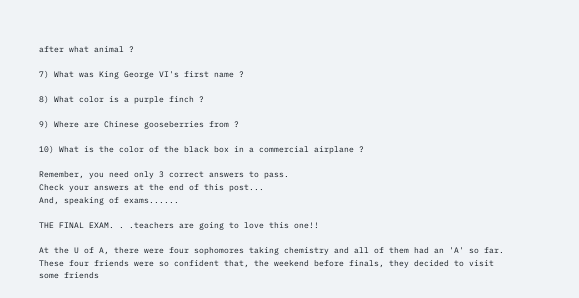after what animal ?

7) What was King George VI's first name ?

8) What color is a purple finch ?

9) Where are Chinese gooseberries from ?

10) What is the color of the black box in a commercial airplane ?

Remember, you need only 3 correct answers to pass.
Check your answers at the end of this post...
And, speaking of exams......

THE FINAL EXAM. . .teachers are going to love this one!!

At the U of A, there were four sophomores taking chemistry and all of them had an 'A' so far. These four friends were so confident that, the weekend before finals, they decided to visit some friends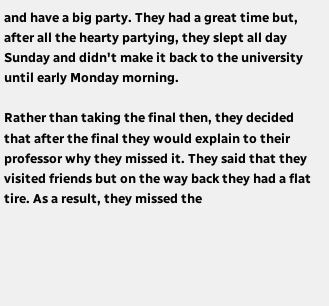and have a big party. They had a great time but, after all the hearty partying, they slept all day Sunday and didn't make it back to the university until early Monday morning.

Rather than taking the final then, they decided that after the final they would explain to their professor why they missed it. They said that they visited friends but on the way back they had a flat tire. As a result, they missed the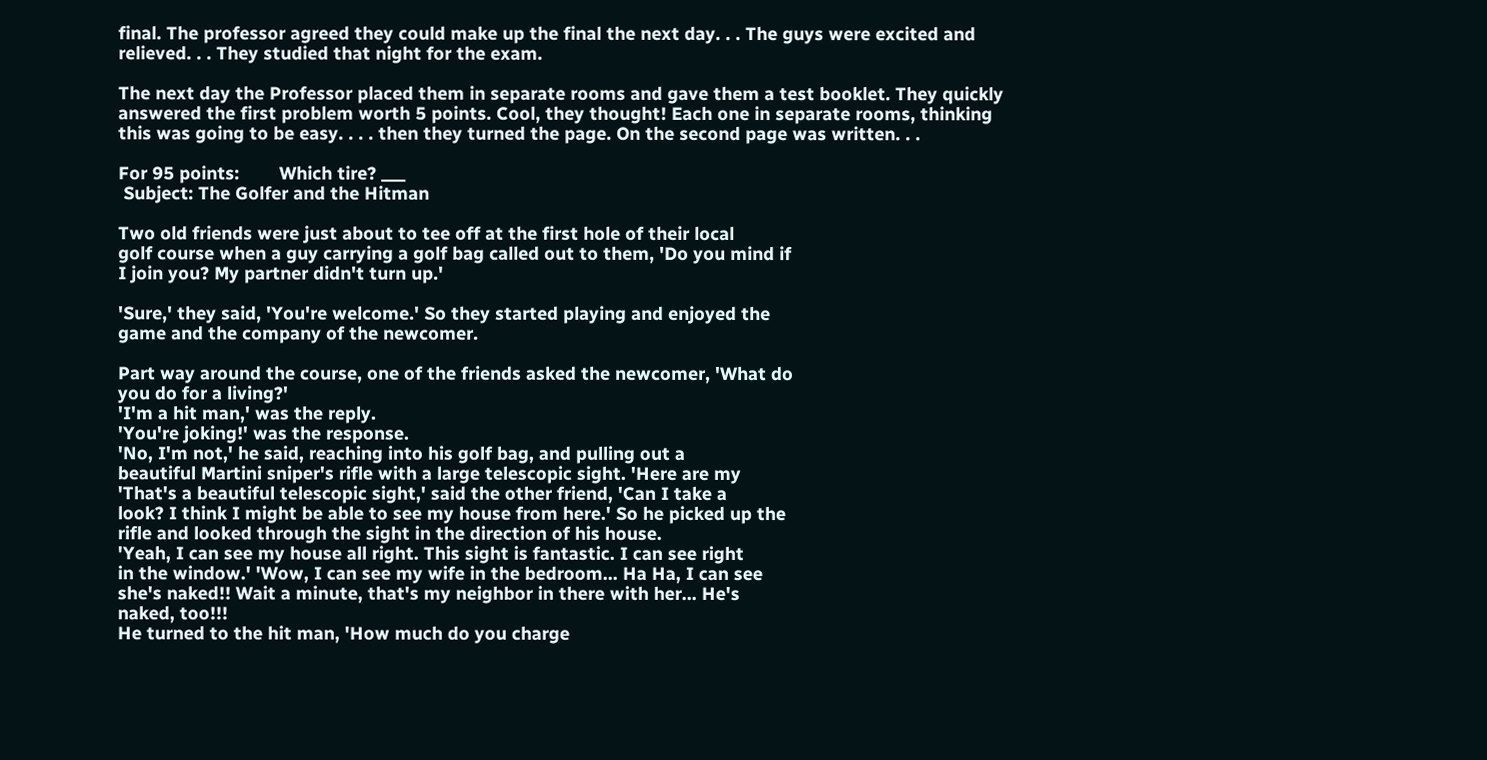final. The professor agreed they could make up the final the next day. . . The guys were excited and relieved. . . They studied that night for the exam.

The next day the Professor placed them in separate rooms and gave them a test booklet. They quickly answered the first problem worth 5 points. Cool, they thought! Each one in separate rooms, thinking this was going to be easy. . . . then they turned the page. On the second page was written. . .

For 95 points:        Which tire? ___
 Subject: The Golfer and the Hitman

Two old friends were just about to tee off at the first hole of their local
golf course when a guy carrying a golf bag called out to them, 'Do you mind if
I join you? My partner didn't turn up.'

'Sure,' they said, 'You're welcome.' So they started playing and enjoyed the
game and the company of the newcomer.

Part way around the course, one of the friends asked the newcomer, 'What do
you do for a living?'
'I'm a hit man,' was the reply.
'You're joking!' was the response.
'No, I'm not,' he said, reaching into his golf bag, and pulling out a
beautiful Martini sniper's rifle with a large telescopic sight. 'Here are my
'That's a beautiful telescopic sight,' said the other friend, 'Can I take a
look? I think I might be able to see my house from here.' So he picked up the
rifle and looked through the sight in the direction of his house.
'Yeah, I can see my house all right. This sight is fantastic. I can see right
in the window.' 'Wow, I can see my wife in the bedroom... Ha Ha, I can see
she's naked!! Wait a minute, that's my neighbor in there with her... He's
naked, too!!!
He turned to the hit man, 'How much do you charge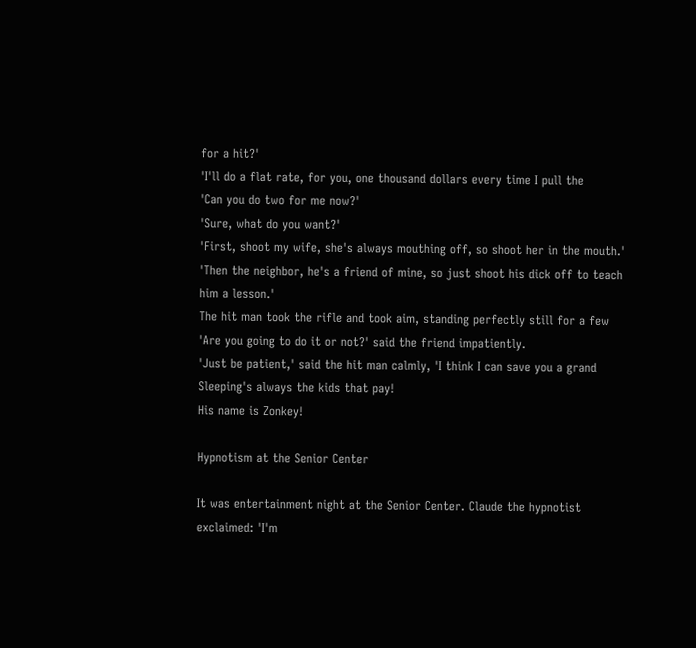for a hit?'
'I'll do a flat rate, for you, one thousand dollars every time I pull the
'Can you do two for me now?'
'Sure, what do you want?'
'First, shoot my wife, she's always mouthing off, so shoot her in the mouth.'
'Then the neighbor, he's a friend of mine, so just shoot his dick off to teach
him a lesson.'
The hit man took the rifle and took aim, standing perfectly still for a few
'Are you going to do it or not?' said the friend impatiently.
'Just be patient,' said the hit man calmly, 'I think I can save you a grand
Sleeping's always the kids that pay!
His name is Zonkey!

Hypnotism at the Senior Center

It was entertainment night at the Senior Center. Claude the hypnotist
exclaimed: 'I'm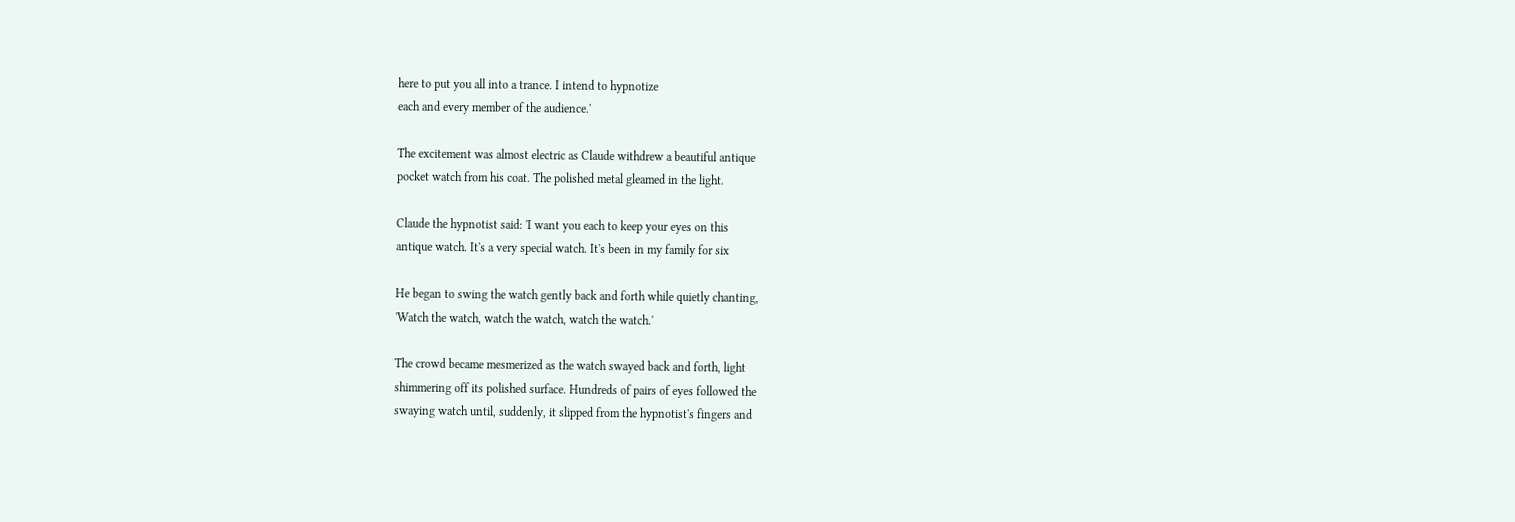here to put you all into a trance. I intend to hypnotize
each and every member of the audience.'

The excitement was almost electric as Claude withdrew a beautiful antique
pocket watch from his coat. The polished metal gleamed in the light.

Claude the hypnotist said: 'I want you each to keep your eyes on this
antique watch. It's a very special watch. It's been in my family for six

He began to swing the watch gently back and forth while quietly chanting,
'Watch the watch, watch the watch, watch the watch.'

The crowd became mesmerized as the watch swayed back and forth, light
shimmering off its polished surface. Hundreds of pairs of eyes followed the
swaying watch until, suddenly, it slipped from the hypnotist's fingers and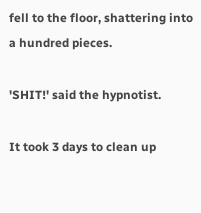fell to the floor, shattering into a hundred pieces.

'SHIT!' said the hypnotist.

It took 3 days to clean up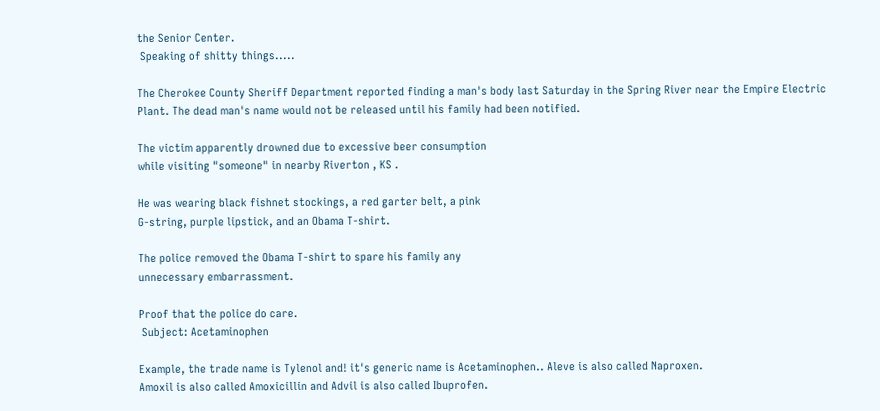the Senior Center.
 Speaking of shitty things.....

The Cherokee County Sheriff Department reported finding a man's body last Saturday in the Spring River near the Empire Electric Plant. The dead man's name would not be released until his family had been notified.

The victim apparently drowned due to excessive beer consumption
while visiting "someone" in nearby Riverton , KS .

He was wearing black fishnet stockings, a red garter belt, a pink
G-string, purple lipstick, and an Obama T-shirt.

The police removed the Obama T-shirt to spare his family any
unnecessary embarrassment.

Proof that the police do care.
 Subject: Acetaminophen

Example, the trade name is Tylenol and! it's generic name is Acetaminophen.. Aleve is also called Naproxen.
Amoxil is also called Amoxicillin and Advil is also called Ibuprofen.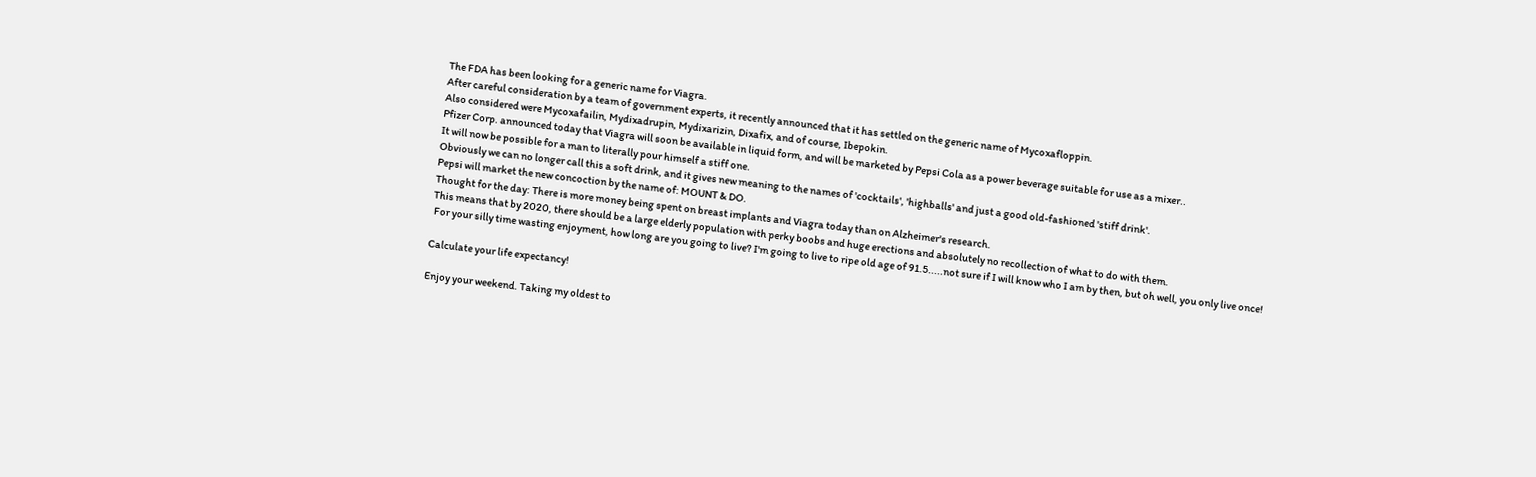The FDA has been looking for a generic name for Viagra.
After careful consideration by a team of government experts, it recently announced that it has settled on the generic name of Mycoxafloppin.
Also considered were Mycoxafailin, Mydixadrupin, Mydixarizin, Dixafix, and of course, Ibepokin.
Pfizer Corp. announced today that Viagra will soon be available in liquid form, and will be marketed by Pepsi Cola as a power beverage suitable for use as a mixer..
It will now be possible for a man to literally pour himself a stiff one.
Obviously we can no longer call this a soft drink, and it gives new meaning to the names of 'cocktails', 'highballs' and just a good old-fashioned 'stiff drink'.
Pepsi will market the new concoction by the name of: MOUNT & DO.
Thought for the day: There is more money being spent on breast implants and Viagra today than on Alzheimer's research.
This means that by 2020, there should be a large elderly population with perky boobs and huge erections and absolutely no recollection of what to do with them.
 For your silly time wasting enjoyment, how long are you going to live? I'm going to live to ripe old age of 91.5.....not sure if I will know who I am by then, but oh well, you only live once!

Calculate your life expectancy!

Enjoy your weekend. Taking my oldest to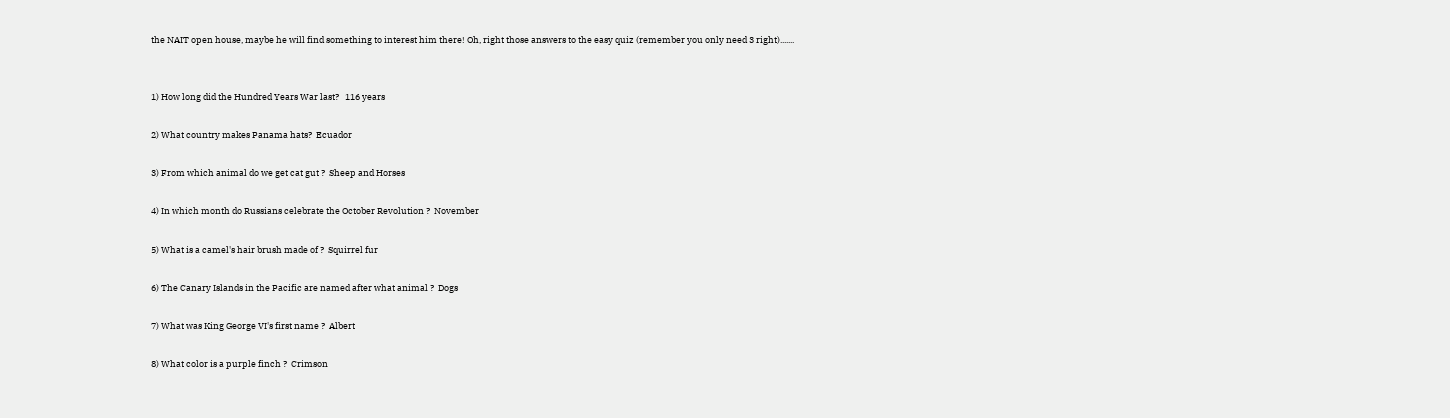the NAIT open house, maybe he will find something to interest him there! Oh, right those answers to the easy quiz (remember you only need 3 right).......


1) How long did the Hundred Years War last?   116 years

2) What country makes Panama hats?  Ecuador

3) From which animal do we get cat gut ?  Sheep and Horses

4) In which month do Russians celebrate the October Revolution ?  November

5) What is a camel's hair brush made of ?  Squirrel fur

6) The Canary Islands in the Pacific are named after what animal ?  Dogs

7) What was King George VI's first name ?  Albert

8) What color is a purple finch ?  Crimson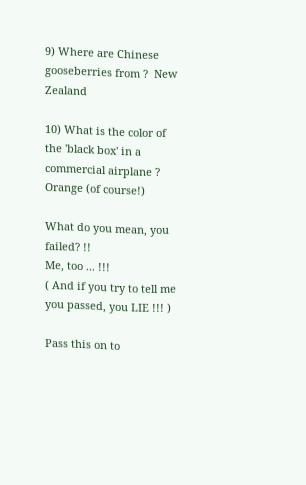9) Where are Chinese gooseberries from ?  New Zealand

10) What is the color of the 'black box' in a commercial airplane ?  Orange (of course!)

What do you mean, you failed? !!
Me, too ... !!!
( And if you try to tell me you passed, you LIE !!! )

Pass this on to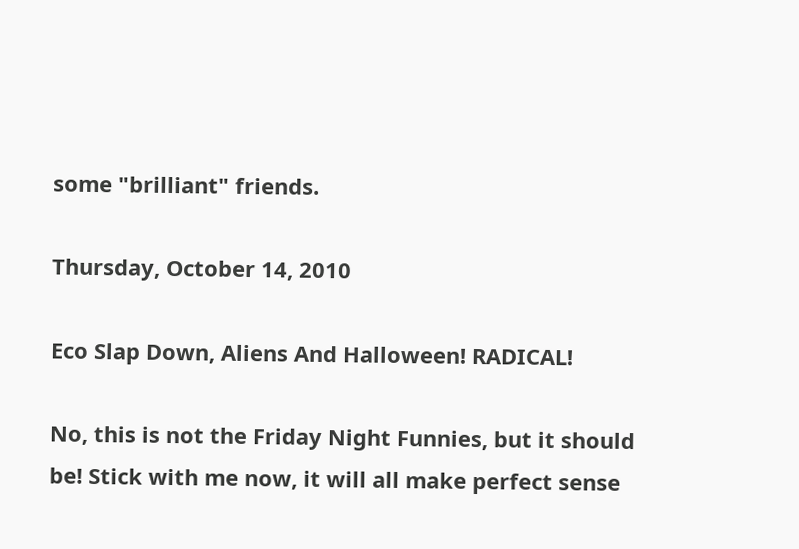some "brilliant" friends.

Thursday, October 14, 2010

Eco Slap Down, Aliens And Halloween! RADICAL!

No, this is not the Friday Night Funnies, but it should be! Stick with me now, it will all make perfect sense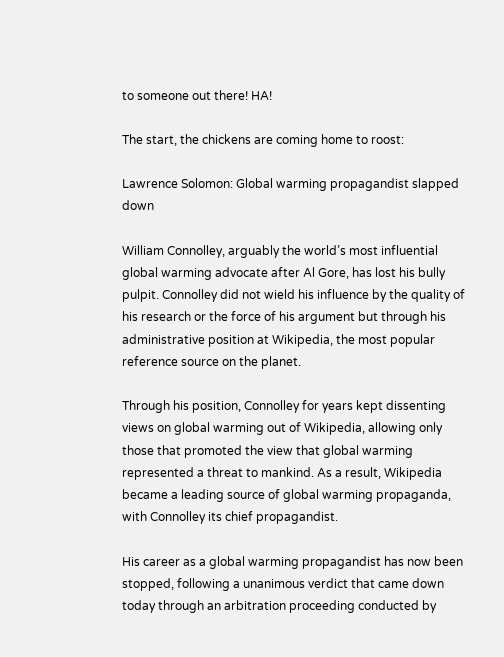to someone out there! HA!

The start, the chickens are coming home to roost:

Lawrence Solomon: Global warming propagandist slapped down

William Connolley, arguably the world’s most influential global warming advocate after Al Gore, has lost his bully pulpit. Connolley did not wield his influence by the quality of his research or the force of his argument but through his administrative position at Wikipedia, the most popular reference source on the planet.

Through his position, Connolley for years kept dissenting views on global warming out of Wikipedia, allowing only those that promoted the view that global warming represented a threat to mankind. As a result, Wikipedia became a leading source of global warming propaganda, with Connolley its chief propagandist.

His career as a global warming propagandist has now been stopped, following a unanimous verdict that came down today through an arbitration proceeding conducted by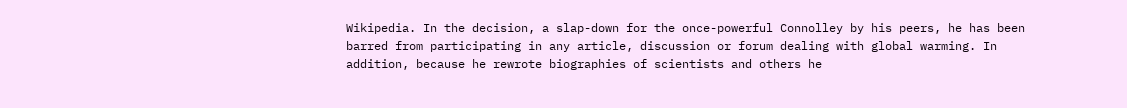Wikipedia. In the decision, a slap-down for the once-powerful Connolley by his peers, he has been barred from participating in any article, discussion or forum dealing with global warming. In addition, because he rewrote biographies of scientists and others he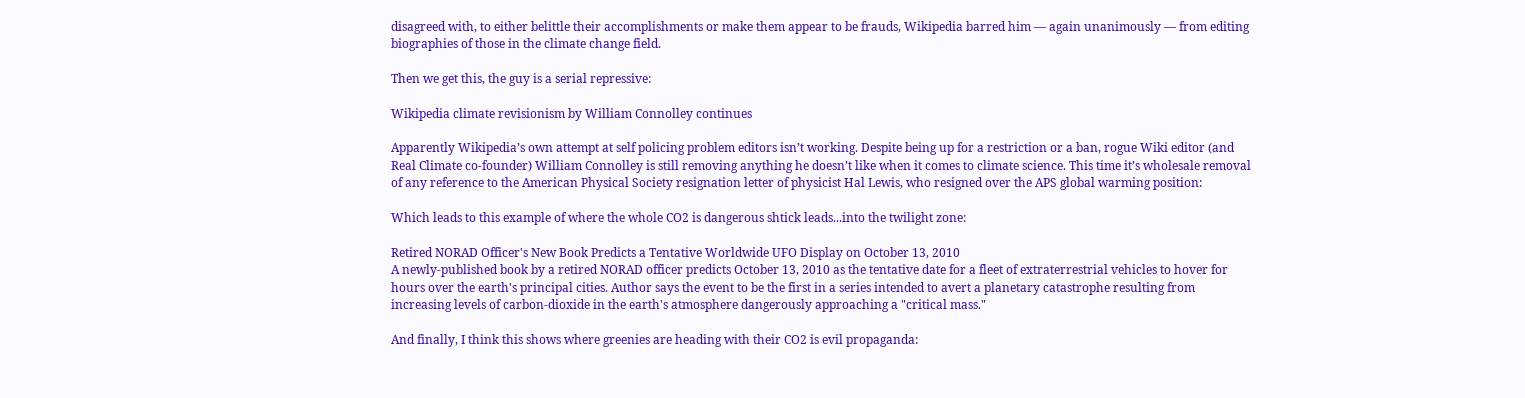disagreed with, to either belittle their accomplishments or make them appear to be frauds, Wikipedia barred him — again unanimously — from editing biographies of those in the climate change field.

Then we get this, the guy is a serial repressive:

Wikipedia climate revisionism by William Connolley continues

Apparently Wikipedia’s own attempt at self policing problem editors isn’t working. Despite being up for a restriction or a ban, rogue Wiki editor (and Real Climate co-founder) William Connolley is still removing anything he doesn’t like when it comes to climate science. This time it’s wholesale removal of any reference to the American Physical Society resignation letter of physicist Hal Lewis, who resigned over the APS global warming position:

Which leads to this example of where the whole CO2 is dangerous shtick leads...into the twilight zone:

Retired NORAD Officer's New Book Predicts a Tentative Worldwide UFO Display on October 13, 2010
A newly-published book by a retired NORAD officer predicts October 13, 2010 as the tentative date for a fleet of extraterrestrial vehicles to hover for hours over the earth's principal cities. Author says the event to be the first in a series intended to avert a planetary catastrophe resulting from increasing levels of carbon-dioxide in the earth's atmosphere dangerously approaching a "critical mass."

And finally, I think this shows where greenies are heading with their CO2 is evil propaganda: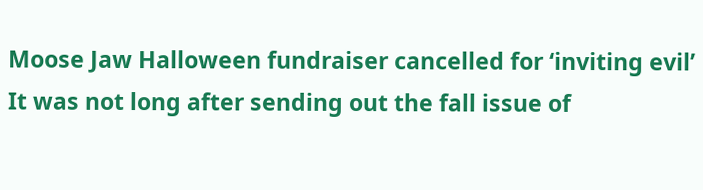Moose Jaw Halloween fundraiser cancelled for ‘inviting evil’
It was not long after sending out the fall issue of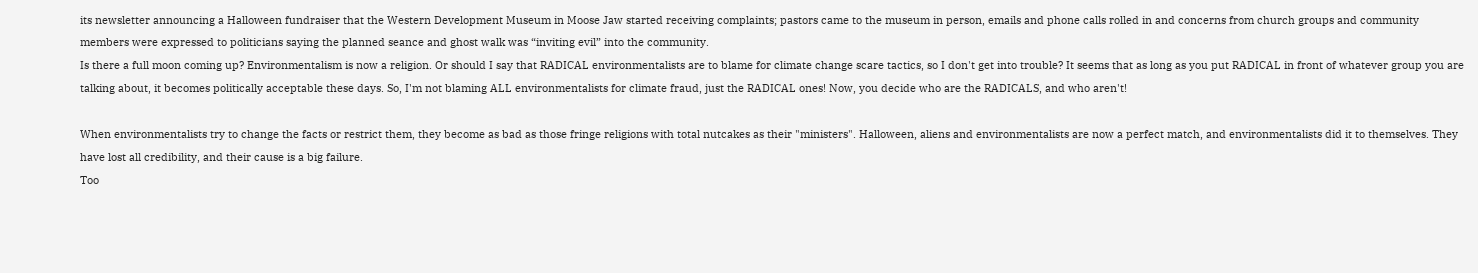its newsletter announcing a Halloween fundraiser that the Western Development Museum in Moose Jaw started receiving complaints; pastors came to the museum in person, emails and phone calls rolled in and concerns from church groups and community members were expressed to politicians saying the planned seance and ghost walk was “inviting evil” into the community.
Is there a full moon coming up? Environmentalism is now a religion. Or should I say that RADICAL environmentalists are to blame for climate change scare tactics, so I don't get into trouble? It seems that as long as you put RADICAL in front of whatever group you are talking about, it becomes politically acceptable these days. So, I'm not blaming ALL environmentalists for climate fraud, just the RADICAL ones! Now, you decide who are the RADICALS, and who aren't!

When environmentalists try to change the facts or restrict them, they become as bad as those fringe religions with total nutcakes as their "ministers". Halloween, aliens and environmentalists are now a perfect match, and environmentalists did it to themselves. They have lost all credibility, and their cause is a big failure.
Too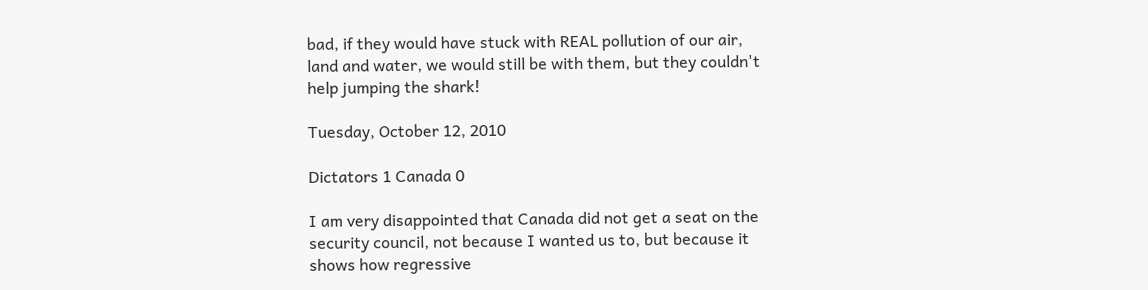bad, if they would have stuck with REAL pollution of our air, land and water, we would still be with them, but they couldn't help jumping the shark!

Tuesday, October 12, 2010

Dictators 1 Canada 0

I am very disappointed that Canada did not get a seat on the security council, not because I wanted us to, but because it shows how regressive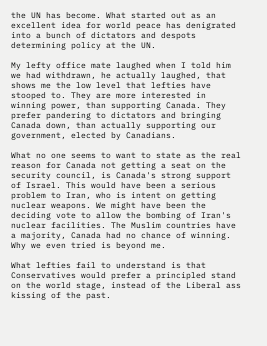the UN has become. What started out as an excellent idea for world peace has denigrated into a bunch of dictators and despots determining policy at the UN.

My lefty office mate laughed when I told him we had withdrawn, he actually laughed, that shows me the low level that lefties have stooped to. They are more interested in winning power, than supporting Canada. They prefer pandering to dictators and bringing Canada down, than actually supporting our government, elected by Canadians.

What no one seems to want to state as the real reason for Canada not getting a seat on the security council, is Canada's strong support of Israel. This would have been a serious problem to Iran, who is intent on getting nuclear weapons. We might have been the deciding vote to allow the bombing of Iran's nuclear facilities. The Muslim countries have a majority, Canada had no chance of winning. Why we even tried is beyond me.

What lefties fail to understand is that Conservatives would prefer a principled stand on the world stage, instead of the Liberal ass kissing of the past.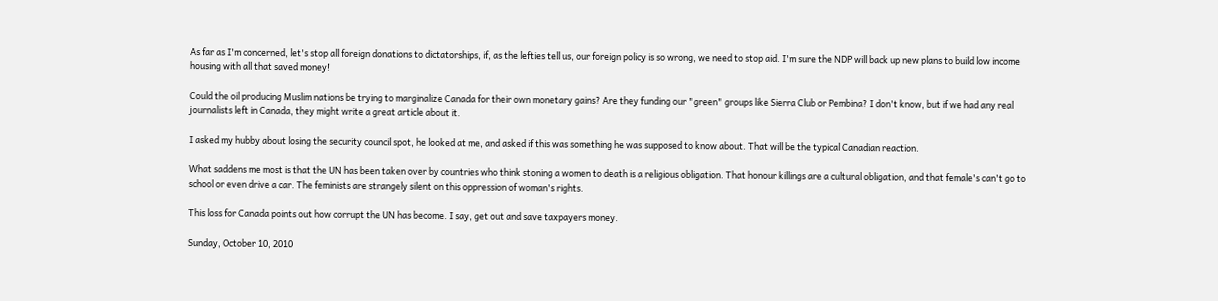As far as I'm concerned, let's stop all foreign donations to dictatorships, if, as the lefties tell us, our foreign policy is so wrong, we need to stop aid. I'm sure the NDP will back up new plans to build low income housing with all that saved money!

Could the oil producing Muslim nations be trying to marginalize Canada for their own monetary gains? Are they funding our "green" groups like Sierra Club or Pembina? I don't know, but if we had any real journalists left in Canada, they might write a great article about it.

I asked my hubby about losing the security council spot, he looked at me, and asked if this was something he was supposed to know about. That will be the typical Canadian reaction.

What saddens me most is that the UN has been taken over by countries who think stoning a women to death is a religious obligation. That honour killings are a cultural obligation, and that female's can't go to school or even drive a car. The feminists are strangely silent on this oppression of woman's rights.

This loss for Canada points out how corrupt the UN has become. I say, get out and save taxpayers money.

Sunday, October 10, 2010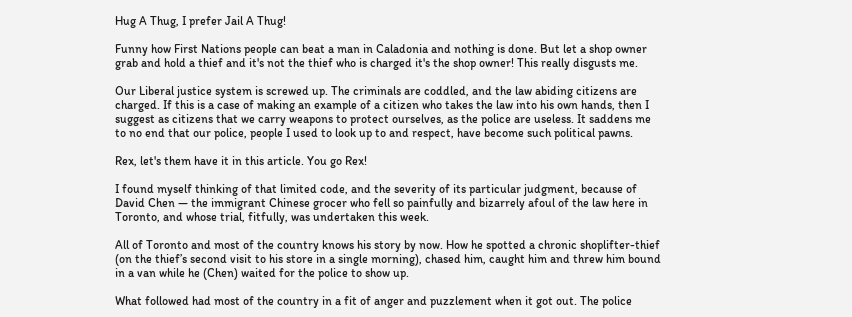Hug A Thug, I prefer Jail A Thug!

Funny how First Nations people can beat a man in Caladonia and nothing is done. But let a shop owner grab and hold a thief and it's not the thief who is charged it's the shop owner! This really disgusts me.

Our Liberal justice system is screwed up. The criminals are coddled, and the law abiding citizens are charged. If this is a case of making an example of a citizen who takes the law into his own hands, then I suggest as citizens that we carry weapons to protect ourselves, as the police are useless. It saddens me to no end that our police, people I used to look up to and respect, have become such political pawns.

Rex, let's them have it in this article. You go Rex!

I found myself thinking of that limited code, and the severity of its particular judgment, because of David Chen — the immigrant Chinese grocer who fell so painfully and bizarrely afoul of the law here in Toronto, and whose trial, fitfully, was undertaken this week.

All of Toronto and most of the country knows his story by now. How he spotted a chronic shoplifter-thief (on the thief’s second visit to his store in a single morning), chased him, caught him and threw him bound in a van while he (Chen) waited for the police to show up.

What followed had most of the country in a fit of anger and puzzlement when it got out. The police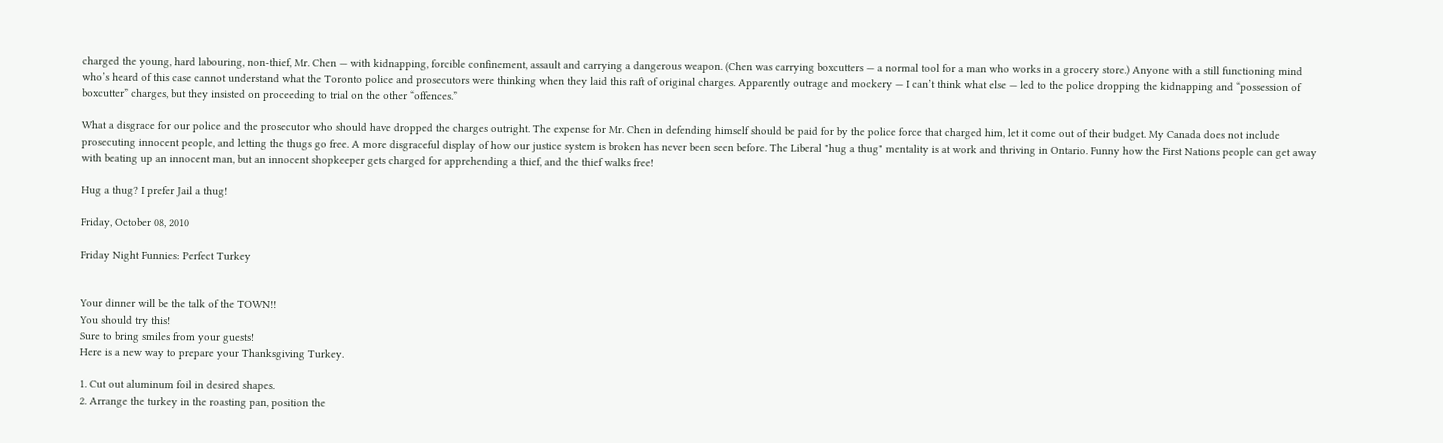charged the young, hard labouring, non-thief, Mr. Chen — with kidnapping, forcible confinement, assault and carrying a dangerous weapon. (Chen was carrying boxcutters — a normal tool for a man who works in a grocery store.) Anyone with a still functioning mind who’s heard of this case cannot understand what the Toronto police and prosecutors were thinking when they laid this raft of original charges. Apparently outrage and mockery — I can’t think what else — led to the police dropping the kidnapping and “possession of boxcutter” charges, but they insisted on proceeding to trial on the other “offences.”

What a disgrace for our police and the prosecutor who should have dropped the charges outright. The expense for Mr. Chen in defending himself should be paid for by the police force that charged him, let it come out of their budget. My Canada does not include prosecuting innocent people, and letting the thugs go free. A more disgraceful display of how our justice system is broken has never been seen before. The Liberal "hug a thug" mentality is at work and thriving in Ontario. Funny how the First Nations people can get away with beating up an innocent man, but an innocent shopkeeper gets charged for apprehending a thief, and the thief walks free!

Hug a thug? I prefer Jail a thug!

Friday, October 08, 2010

Friday Night Funnies: Perfect Turkey


Your dinner will be the talk of the TOWN!!
You should try this!
Sure to bring smiles from your guests!
Here is a new way to prepare your Thanksgiving Turkey.

1. Cut out aluminum foil in desired shapes.
2. Arrange the turkey in the roasting pan, position the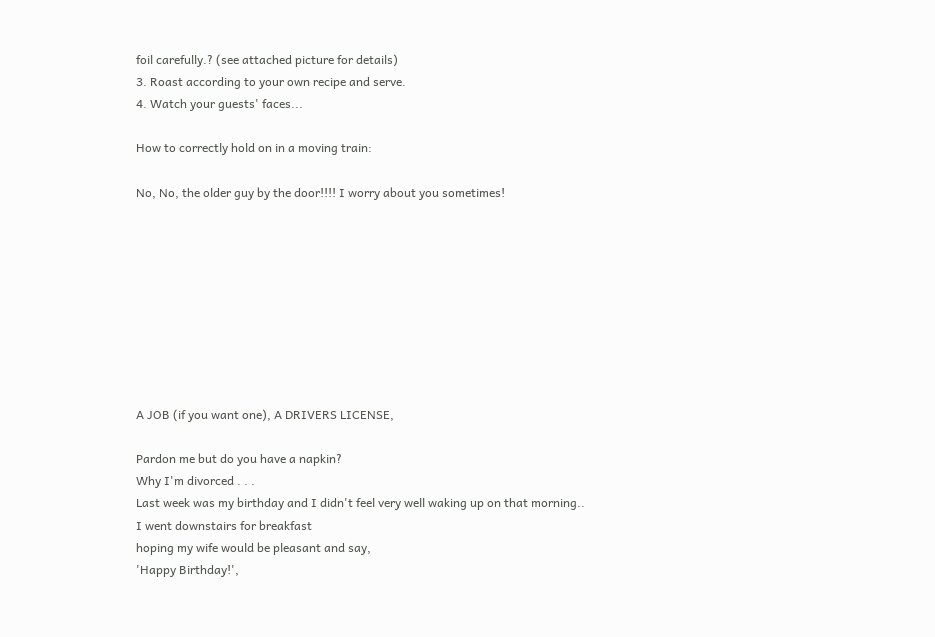foil carefully.? (see attached picture for details)
3. Roast according to your own recipe and serve.
4. Watch your guests' faces...

How to correctly hold on in a moving train:

No, No, the older guy by the door!!!! I worry about you sometimes!









A JOB (if you want one), A DRIVERS LICENSE,

Pardon me but do you have a napkin?
Why I'm divorced . . .
Last week was my birthday and I didn't feel very well waking up on that morning..
I went downstairs for breakfast
hoping my wife would be pleasant and say,
'Happy Birthday!',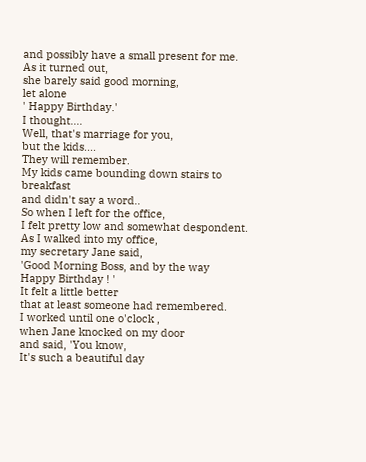and possibly have a small present for me.
As it turned out,
she barely said good morning,
let alone
' Happy Birthday.'
I thought....
Well, that's marriage for you,
but the kids....
They will remember.
My kids came bounding down stairs to breakfast
and didn't say a word..
So when I left for the office,
I felt pretty low and somewhat despondent.
As I walked into my office,
my secretary Jane said,
'Good Morning Boss, and by the way
Happy Birthday ! '
It felt a little better
that at least someone had remembered.
I worked until one o'clock ,
when Jane knocked on my door
and said, 'You know,
It's such a beautiful day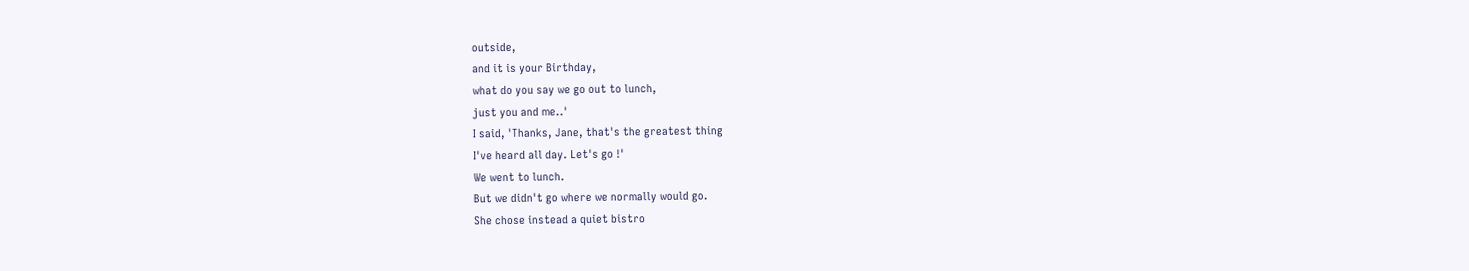outside,
and it is your Birthday,
what do you say we go out to lunch,
just you and me..'
I said, 'Thanks, Jane, that's the greatest thing
I've heard all day. Let's go !'
We went to lunch.
But we didn't go where we normally would go.
She chose instead a quiet bistro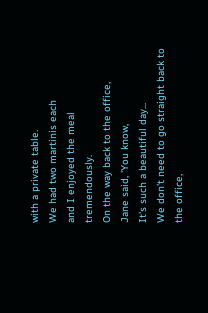with a private table.
We had two martinis each
and I enjoyed the meal tremendously.
On the way back to the office,
Jane said, 'You know,
It's such a beautiful day...
We don't need to go straight back to the office,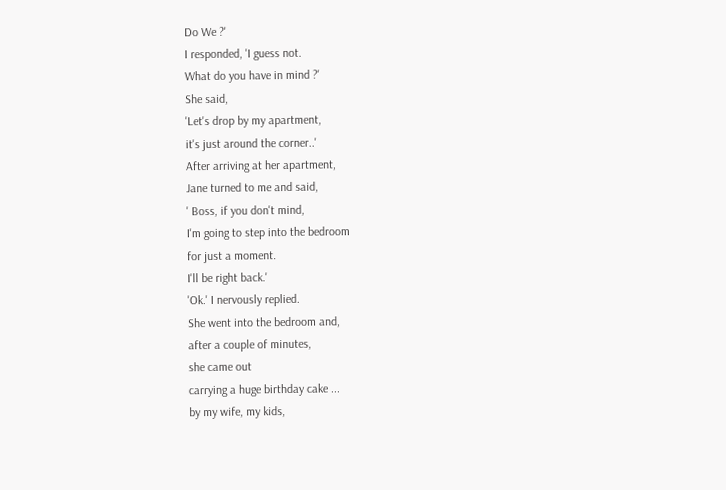Do We ?'
I responded, 'I guess not.
What do you have in mind ?'
She said,
'Let's drop by my apartment,
it's just around the corner..'
After arriving at her apartment,
Jane turned to me and said,
' Boss, if you don't mind,
I'm going to step into the bedroom
for just a moment.
I'll be right back.'
'Ok.' I nervously replied.
She went into the bedroom and,
after a couple of minutes,
she came out
carrying a huge birthday cake ...
by my wife, my kids,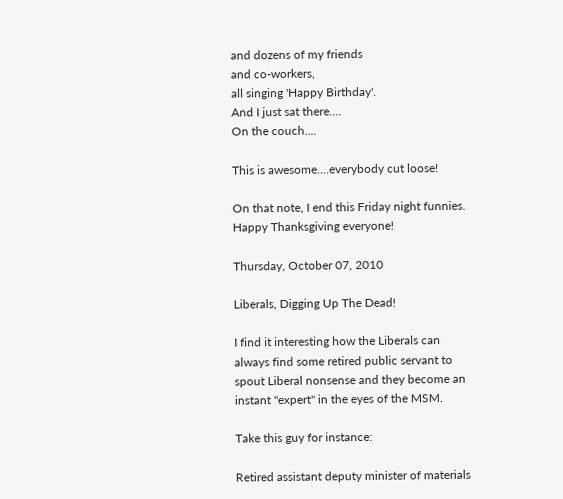and dozens of my friends
and co-workers,
all singing 'Happy Birthday'.
And I just sat there....
On the couch....

This is awesome....everybody cut loose!

On that note, I end this Friday night funnies. Happy Thanksgiving everyone!

Thursday, October 07, 2010

Liberals, Digging Up The Dead!

I find it interesting how the Liberals can always find some retired public servant to spout Liberal nonsense and they become an instant "expert" in the eyes of the MSM.

Take this guy for instance:

Retired assistant deputy minister of materials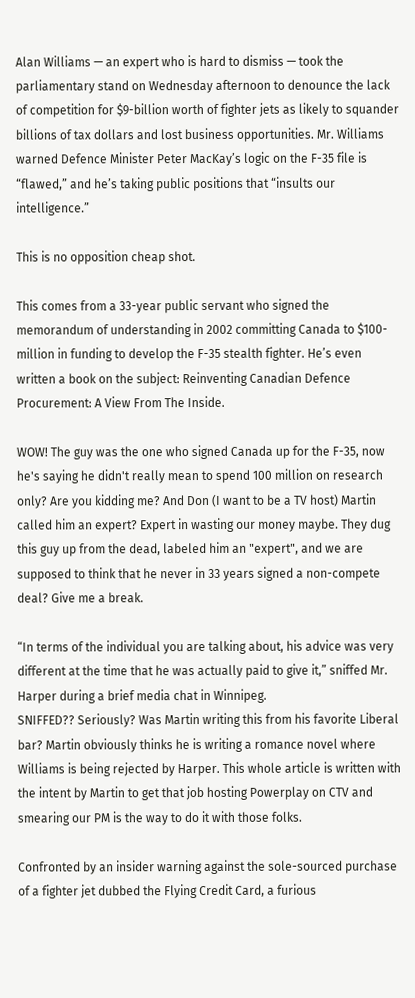Alan Williams — an expert who is hard to dismiss — took the parliamentary stand on Wednesday afternoon to denounce the lack of competition for $9-billion worth of fighter jets as likely to squander billions of tax dollars and lost business opportunities. Mr. Williams warned Defence Minister Peter MacKay’s logic on the F-35 file is “flawed,” and he’s taking public positions that “insults our intelligence.”

This is no opposition cheap shot.

This comes from a 33-year public servant who signed the memorandum of understanding in 2002 committing Canada to $100-million in funding to develop the F-35 stealth fighter. He’s even written a book on the subject: Reinventing Canadian Defence Procurement: A View From The Inside.

WOW! The guy was the one who signed Canada up for the F-35, now he's saying he didn't really mean to spend 100 million on research only? Are you kidding me? And Don (I want to be a TV host) Martin called him an expert? Expert in wasting our money maybe. They dug this guy up from the dead, labeled him an "expert", and we are supposed to think that he never in 33 years signed a non-compete deal? Give me a break.

“In terms of the individual you are talking about, his advice was very different at the time that he was actually paid to give it,” sniffed Mr. Harper during a brief media chat in Winnipeg.
SNIFFED?? Seriously? Was Martin writing this from his favorite Liberal bar? Martin obviously thinks he is writing a romance novel where Williams is being rejected by Harper. This whole article is written with the intent by Martin to get that job hosting Powerplay on CTV and smearing our PM is the way to do it with those folks.

Confronted by an insider warning against the sole-sourced purchase of a fighter jet dubbed the Flying Credit Card, a furious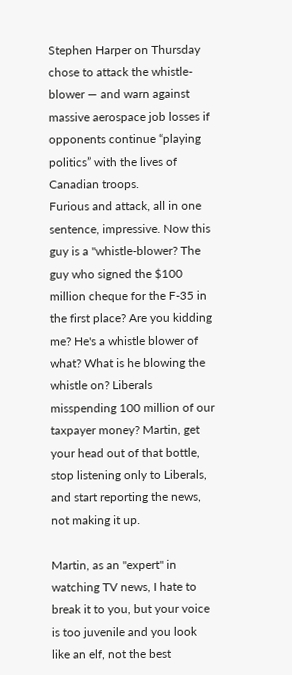Stephen Harper on Thursday chose to attack the whistle-blower — and warn against massive aerospace job losses if opponents continue “playing politics” with the lives of Canadian troops.
Furious and attack, all in one sentence, impressive. Now this guy is a "whistle-blower? The guy who signed the $100 million cheque for the F-35 in the first place? Are you kidding me? He's a whistle blower of what? What is he blowing the whistle on? Liberals misspending 100 million of our taxpayer money? Martin, get your head out of that bottle, stop listening only to Liberals, and start reporting the news, not making it up.

Martin, as an "expert" in watching TV news, I hate to break it to you, but your voice is too juvenile and you look like an elf, not the best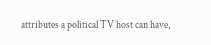attributes a political TV host can have,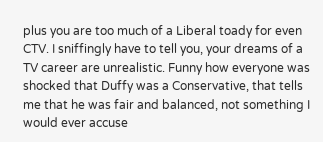plus you are too much of a Liberal toady for even CTV. I sniffingly have to tell you, your dreams of a TV career are unrealistic. Funny how everyone was shocked that Duffy was a Conservative, that tells me that he was fair and balanced, not something I would ever accuse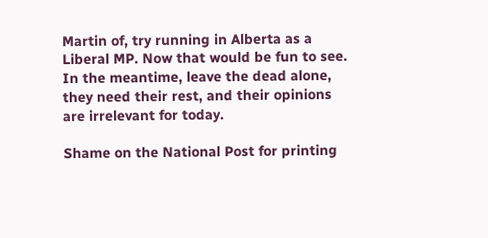Martin of, try running in Alberta as a Liberal MP. Now that would be fun to see. In the meantime, leave the dead alone, they need their rest, and their opinions are irrelevant for today.

Shame on the National Post for printing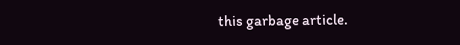this garbage article.